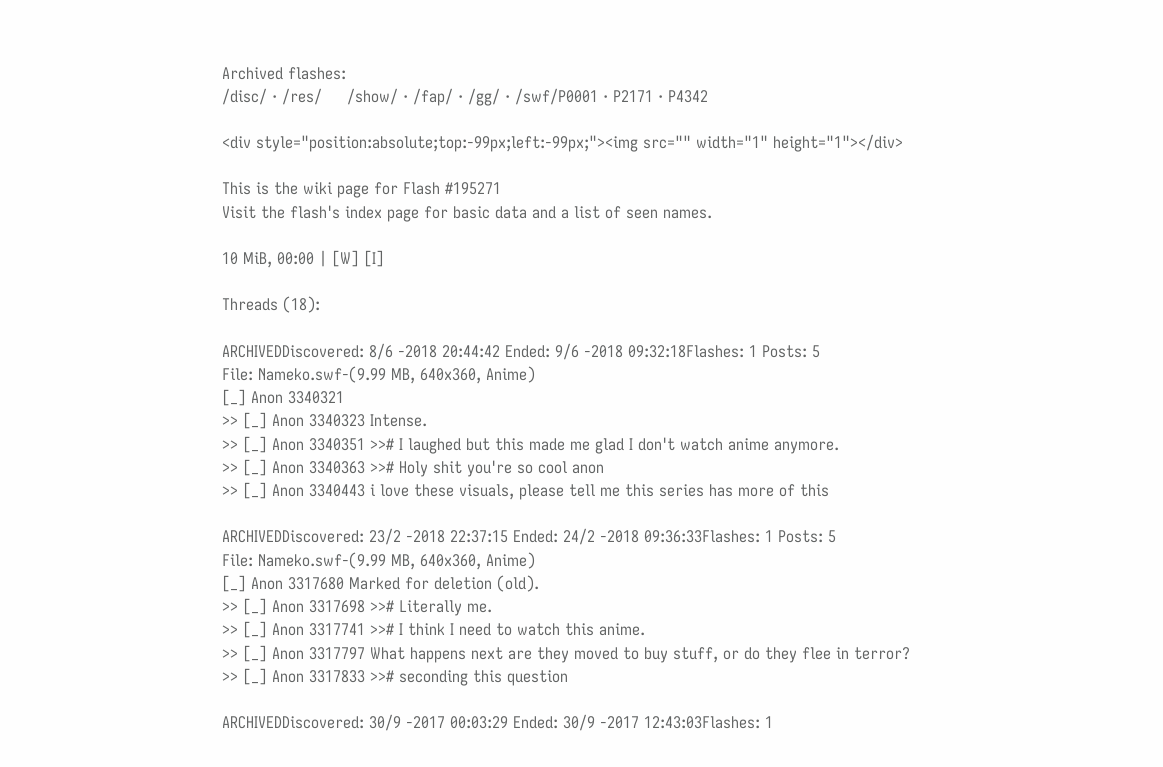Archived flashes:
/disc/ · /res/     /show/ · /fap/ · /gg/ · /swf/P0001 · P2171 · P4342

<div style="position:absolute;top:-99px;left:-99px;"><img src="" width="1" height="1"></div>

This is the wiki page for Flash #195271
Visit the flash's index page for basic data and a list of seen names.

10 MiB, 00:00 | [W] [I]

Threads (18):

ARCHIVEDDiscovered: 8/6 -2018 20:44:42 Ended: 9/6 -2018 09:32:18Flashes: 1 Posts: 5
File: Nameko.swf-(9.99 MB, 640x360, Anime)
[_] Anon 3340321
>> [_] Anon 3340323 Intense.
>> [_] Anon 3340351 >># I laughed but this made me glad I don't watch anime anymore.
>> [_] Anon 3340363 >># Holy shit you're so cool anon
>> [_] Anon 3340443 i love these visuals, please tell me this series has more of this

ARCHIVEDDiscovered: 23/2 -2018 22:37:15 Ended: 24/2 -2018 09:36:33Flashes: 1 Posts: 5
File: Nameko.swf-(9.99 MB, 640x360, Anime)
[_] Anon 3317680 Marked for deletion (old).
>> [_] Anon 3317698 >># Literally me.
>> [_] Anon 3317741 >># I think I need to watch this anime.
>> [_] Anon 3317797 What happens next are they moved to buy stuff, or do they flee in terror?
>> [_] Anon 3317833 >># seconding this question

ARCHIVEDDiscovered: 30/9 -2017 00:03:29 Ended: 30/9 -2017 12:43:03Flashes: 1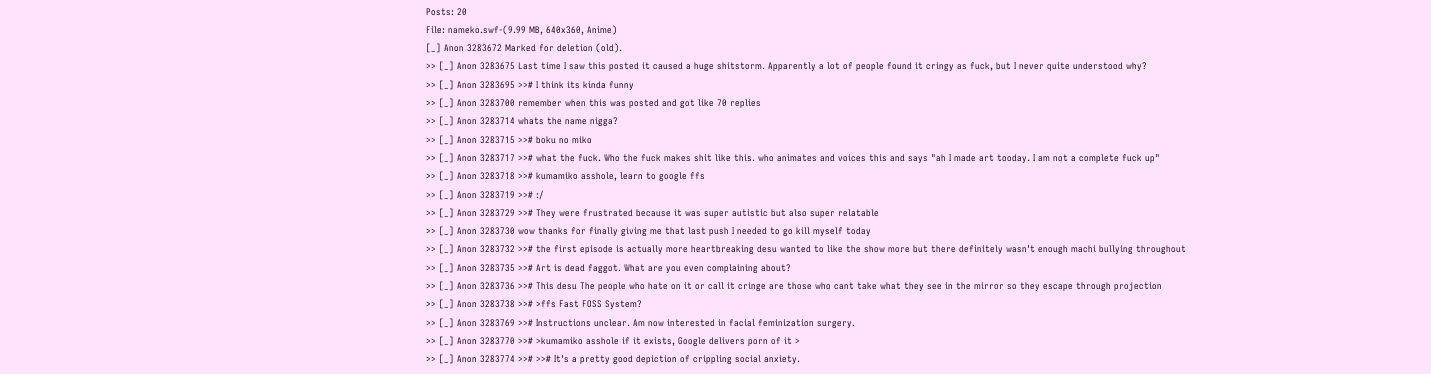Posts: 20
File: nameko.swf-(9.99 MB, 640x360, Anime)
[_] Anon 3283672 Marked for deletion (old).
>> [_] Anon 3283675 Last time I saw this posted it caused a huge shitstorm. Apparently a lot of people found it cringy as fuck, but I never quite understood why?
>> [_] Anon 3283695 >># I think its kinda funny
>> [_] Anon 3283700 remember when this was posted and got like 70 replies
>> [_] Anon 3283714 whats the name nigga?
>> [_] Anon 3283715 >># boku no miko
>> [_] Anon 3283717 >># what the fuck. Who the fuck makes shit like this. who animates and voices this and says "ah I made art tooday. I am not a complete fuck up"
>> [_] Anon 3283718 >># kumamiko asshole, learn to google ffs
>> [_] Anon 3283719 >># :/
>> [_] Anon 3283729 >># They were frustrated because it was super autistic but also super relatable
>> [_] Anon 3283730 wow thanks for finally giving me that last push I needed to go kill myself today
>> [_] Anon 3283732 >># the first episode is actually more heartbreaking desu wanted to like the show more but there definitely wasn't enough machi bullying throughout
>> [_] Anon 3283735 >># Art is dead faggot. What are you even complaining about?
>> [_] Anon 3283736 >># This desu The people who hate on it or call it cringe are those who cant take what they see in the mirror so they escape through projection
>> [_] Anon 3283738 >># >ffs Fast FOSS System?
>> [_] Anon 3283769 >># Instructions unclear. Am now interested in facial feminization surgery.
>> [_] Anon 3283770 >># >kumamiko asshole if it exists, Google delivers porn of it >
>> [_] Anon 3283774 >># >># It's a pretty good depiction of crippling social anxiety.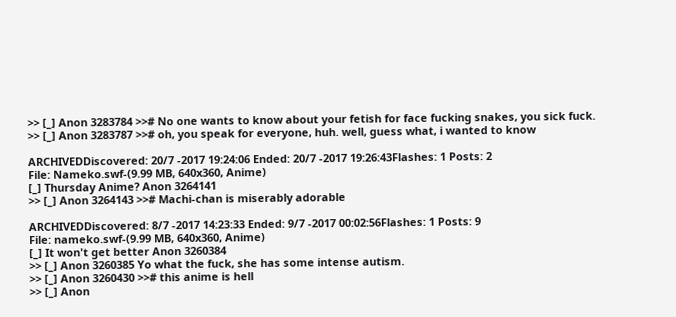>> [_] Anon 3283784 >># No one wants to know about your fetish for face fucking snakes, you sick fuck.
>> [_] Anon 3283787 >># oh, you speak for everyone, huh. well, guess what, i wanted to know

ARCHIVEDDiscovered: 20/7 -2017 19:24:06 Ended: 20/7 -2017 19:26:43Flashes: 1 Posts: 2
File: Nameko.swf-(9.99 MB, 640x360, Anime)
[_] Thursday Anime? Anon 3264141
>> [_] Anon 3264143 >># Machi-chan is miserably adorable

ARCHIVEDDiscovered: 8/7 -2017 14:23:33 Ended: 9/7 -2017 00:02:56Flashes: 1 Posts: 9
File: nameko.swf-(9.99 MB, 640x360, Anime)
[_] It won't get better Anon 3260384
>> [_] Anon 3260385 Yo what the fuck, she has some intense autism.
>> [_] Anon 3260430 >># this anime is hell
>> [_] Anon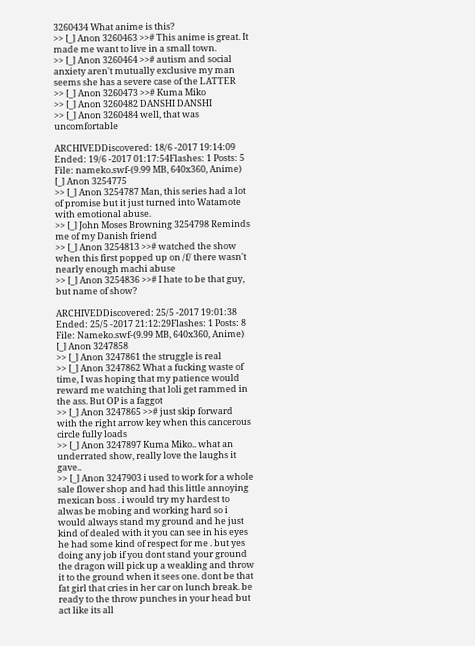3260434 What anime is this?
>> [_] Anon 3260463 >># This anime is great. It made me want to live in a small town.
>> [_] Anon 3260464 >># autism and social anxiety aren't mutually exclusive my man seems she has a severe case of the LATTER
>> [_] Anon 3260473 >># Kuma Miko
>> [_] Anon 3260482 DANSHI DANSHI
>> [_] Anon 3260484 well, that was uncomfortable

ARCHIVEDDiscovered: 18/6 -2017 19:14:09 Ended: 19/6 -2017 01:17:54Flashes: 1 Posts: 5
File: nameko.swf-(9.99 MB, 640x360, Anime)
[_] Anon 3254775
>> [_] Anon 3254787 Man, this series had a lot of promise but it just turned into Watamote with emotional abuse.
>> [_] John Moses Browning 3254798 Reminds me of my Danish friend
>> [_] Anon 3254813 >># watched the show when this first popped up on /f/ there wasn't nearly enough machi abuse
>> [_] Anon 3254836 >># I hate to be that guy, but name of show?

ARCHIVEDDiscovered: 25/5 -2017 19:01:38 Ended: 25/5 -2017 21:12:29Flashes: 1 Posts: 8
File: Nameko.swf-(9.99 MB, 640x360, Anime)
[_] Anon 3247858
>> [_] Anon 3247861 the struggle is real
>> [_] Anon 3247862 What a fucking waste of time, I was hoping that my patience would reward me watching that loli get rammed in the ass. But OP is a faggot
>> [_] Anon 3247865 >># just skip forward with the right arrow key when this cancerous circle fully loads
>> [_] Anon 3247897 Kuma Miko.. what an underrated show, really love the laughs it gave..
>> [_] Anon 3247903 i used to work for a whole sale flower shop and had this little annoying mexican boss . i would try my hardest to alwas be mobing and working hard so i would always stand my ground and he just kind of dealed with it you can see in his eyes he had some kind of respect for me . but yes doing any job if you dont stand your ground the dragon will pick up a weakling and throw it to the ground when it sees one. dont be that fat girl that cries in her car on lunch break. be ready to the throw punches in your head but act like its all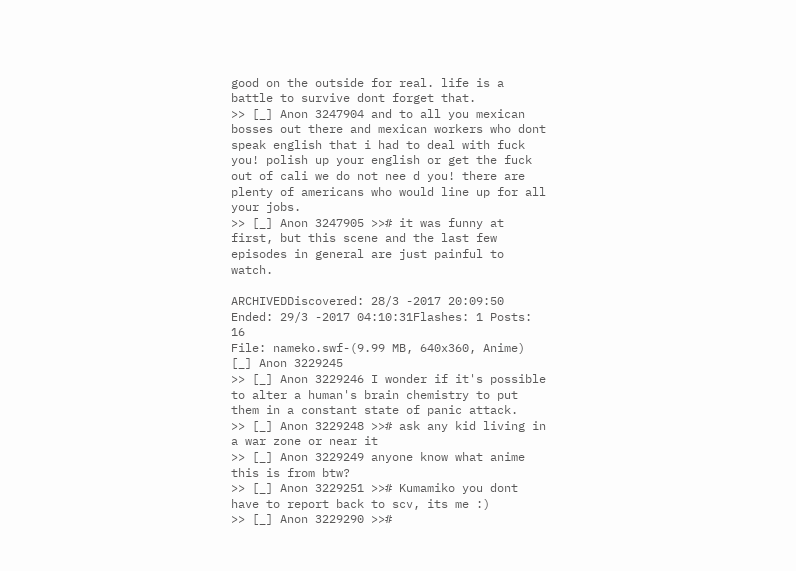good on the outside for real. life is a battle to survive dont forget that.
>> [_] Anon 3247904 and to all you mexican bosses out there and mexican workers who dont speak english that i had to deal with fuck you! polish up your english or get the fuck out of cali we do not nee d you! there are plenty of americans who would line up for all your jobs.
>> [_] Anon 3247905 >># it was funny at first, but this scene and the last few episodes in general are just painful to watch.

ARCHIVEDDiscovered: 28/3 -2017 20:09:50 Ended: 29/3 -2017 04:10:31Flashes: 1 Posts: 16
File: nameko.swf-(9.99 MB, 640x360, Anime)
[_] Anon 3229245
>> [_] Anon 3229246 I wonder if it's possible to alter a human's brain chemistry to put them in a constant state of panic attack.
>> [_] Anon 3229248 >># ask any kid living in a war zone or near it
>> [_] Anon 3229249 anyone know what anime this is from btw?
>> [_] Anon 3229251 >># Kumamiko you dont have to report back to scv, its me :)
>> [_] Anon 3229290 >>#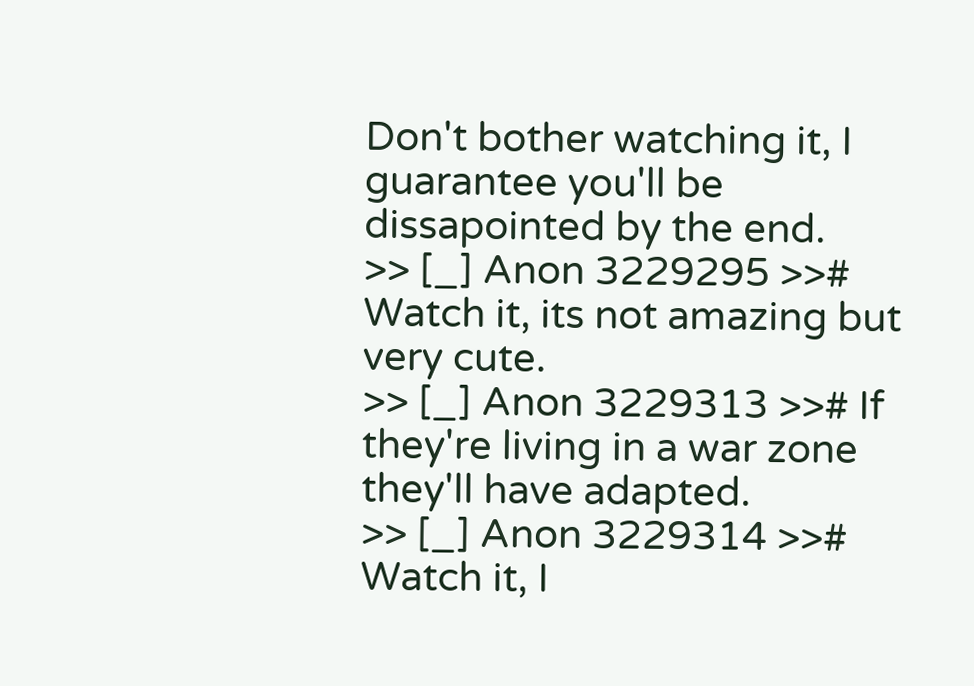Don't bother watching it, I guarantee you'll be dissapointed by the end.
>> [_] Anon 3229295 >># Watch it, its not amazing but very cute.
>> [_] Anon 3229313 >># If they're living in a war zone they'll have adapted.
>> [_] Anon 3229314 >># Watch it, I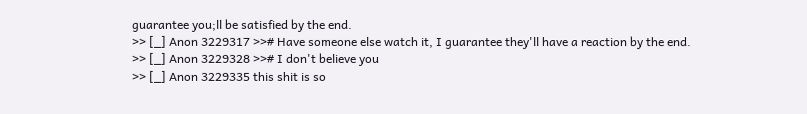guarantee you;ll be satisfied by the end.
>> [_] Anon 3229317 >># Have someone else watch it, I guarantee they'll have a reaction by the end.
>> [_] Anon 3229328 >># I don't believe you
>> [_] Anon 3229335 this shit is so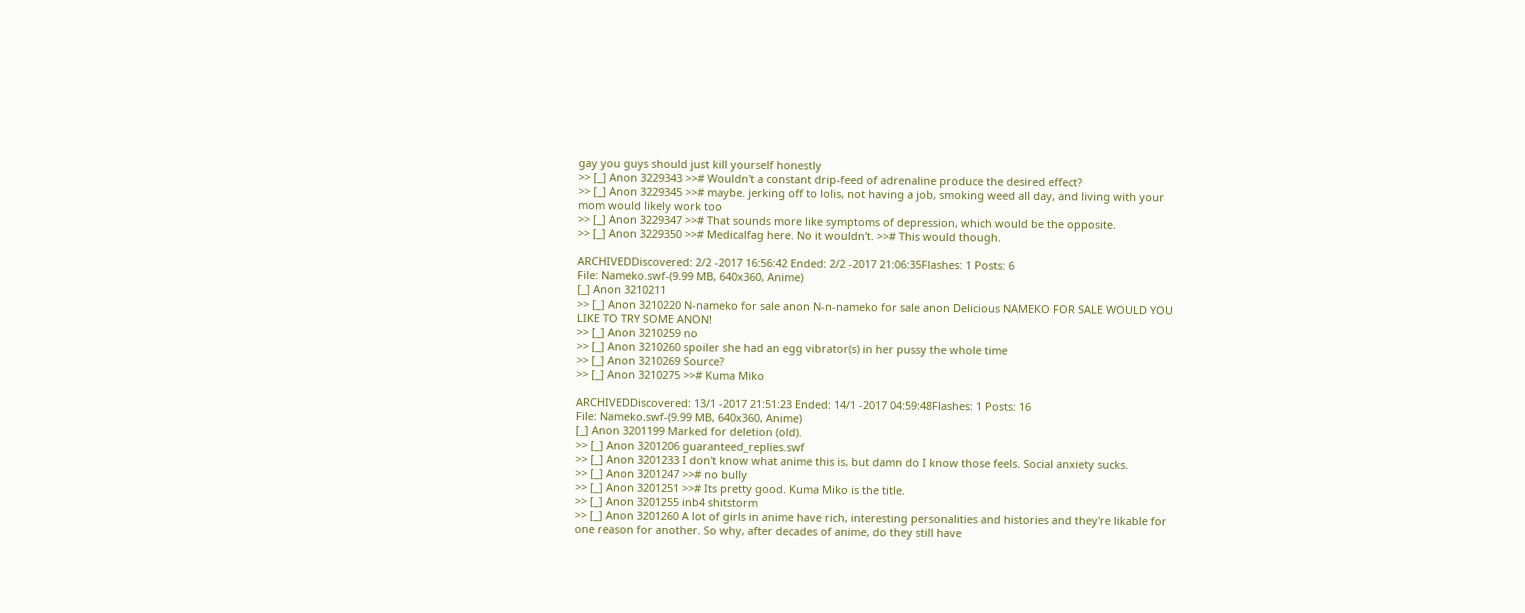gay you guys should just kill yourself honestly
>> [_] Anon 3229343 >># Wouldn't a constant drip-feed of adrenaline produce the desired effect?
>> [_] Anon 3229345 >># maybe. jerking off to lolis, not having a job, smoking weed all day, and living with your mom would likely work too
>> [_] Anon 3229347 >># That sounds more like symptoms of depression, which would be the opposite.
>> [_] Anon 3229350 >># Medicalfag here. No it wouldn't. >># This would though.

ARCHIVEDDiscovered: 2/2 -2017 16:56:42 Ended: 2/2 -2017 21:06:35Flashes: 1 Posts: 6
File: Nameko.swf-(9.99 MB, 640x360, Anime)
[_] Anon 3210211
>> [_] Anon 3210220 N-nameko for sale anon N-n-nameko for sale anon Delicious NAMEKO FOR SALE WOULD YOU LIKE TO TRY SOME ANON!
>> [_] Anon 3210259 no
>> [_] Anon 3210260 spoiler she had an egg vibrator(s) in her pussy the whole time
>> [_] Anon 3210269 Source?
>> [_] Anon 3210275 >># Kuma Miko

ARCHIVEDDiscovered: 13/1 -2017 21:51:23 Ended: 14/1 -2017 04:59:48Flashes: 1 Posts: 16
File: Nameko.swf-(9.99 MB, 640x360, Anime)
[_] Anon 3201199 Marked for deletion (old).
>> [_] Anon 3201206 guaranteed_replies.swf
>> [_] Anon 3201233 I don't know what anime this is, but damn do I know those feels. Social anxiety sucks.
>> [_] Anon 3201247 >># no bully
>> [_] Anon 3201251 >># Its pretty good. Kuma Miko is the title.
>> [_] Anon 3201255 inb4 shitstorm
>> [_] Anon 3201260 A lot of girls in anime have rich, interesting personalities and histories and they're likable for one reason for another. So why, after decades of anime, do they still have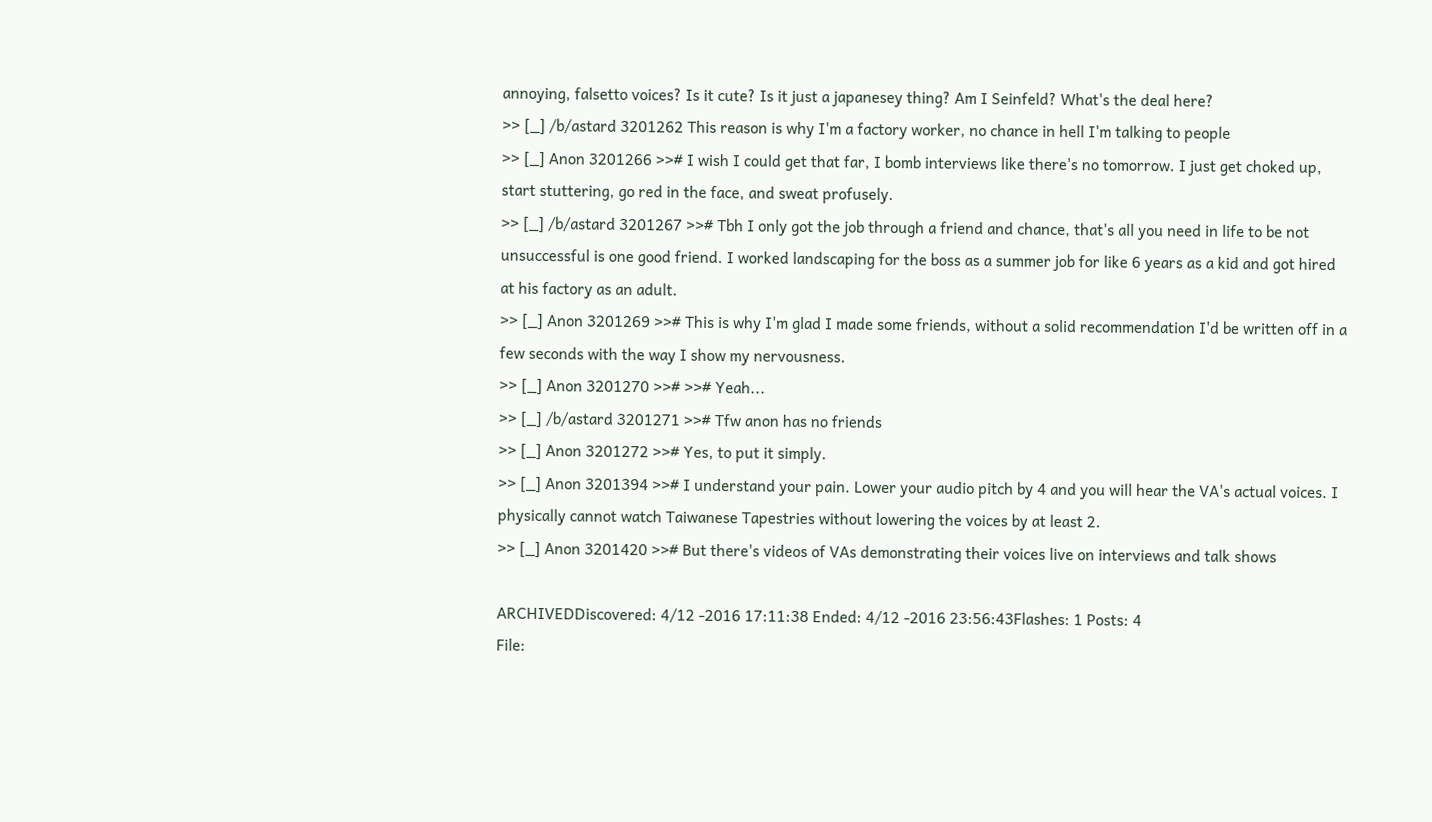annoying, falsetto voices? Is it cute? Is it just a japanesey thing? Am I Seinfeld? What's the deal here?
>> [_] /b/astard 3201262 This reason is why I'm a factory worker, no chance in hell I'm talking to people
>> [_] Anon 3201266 >># I wish I could get that far, I bomb interviews like there's no tomorrow. I just get choked up, start stuttering, go red in the face, and sweat profusely.
>> [_] /b/astard 3201267 >># Tbh I only got the job through a friend and chance, that's all you need in life to be not unsuccessful is one good friend. I worked landscaping for the boss as a summer job for like 6 years as a kid and got hired at his factory as an adult.
>> [_] Anon 3201269 >># This is why I'm glad I made some friends, without a solid recommendation I'd be written off in a few seconds with the way I show my nervousness.
>> [_] Anon 3201270 >># >># Yeah...
>> [_] /b/astard 3201271 >># Tfw anon has no friends
>> [_] Anon 3201272 >># Yes, to put it simply.
>> [_] Anon 3201394 >># I understand your pain. Lower your audio pitch by 4 and you will hear the VA's actual voices. I physically cannot watch Taiwanese Tapestries without lowering the voices by at least 2.
>> [_] Anon 3201420 >># But there's videos of VAs demonstrating their voices live on interviews and talk shows

ARCHIVEDDiscovered: 4/12 -2016 17:11:38 Ended: 4/12 -2016 23:56:43Flashes: 1 Posts: 4
File: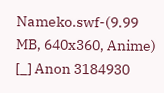Nameko.swf-(9.99 MB, 640x360, Anime)
[_] Anon 3184930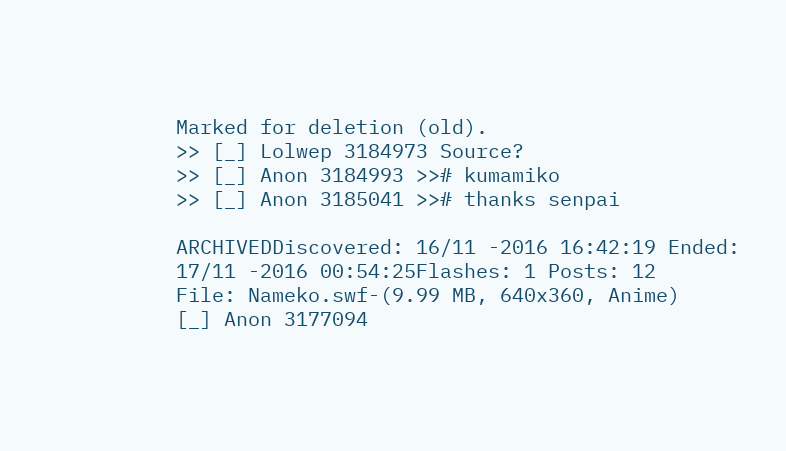Marked for deletion (old).
>> [_] Lolwep 3184973 Source?
>> [_] Anon 3184993 >># kumamiko
>> [_] Anon 3185041 >># thanks senpai

ARCHIVEDDiscovered: 16/11 -2016 16:42:19 Ended: 17/11 -2016 00:54:25Flashes: 1 Posts: 12
File: Nameko.swf-(9.99 MB, 640x360, Anime)
[_] Anon 3177094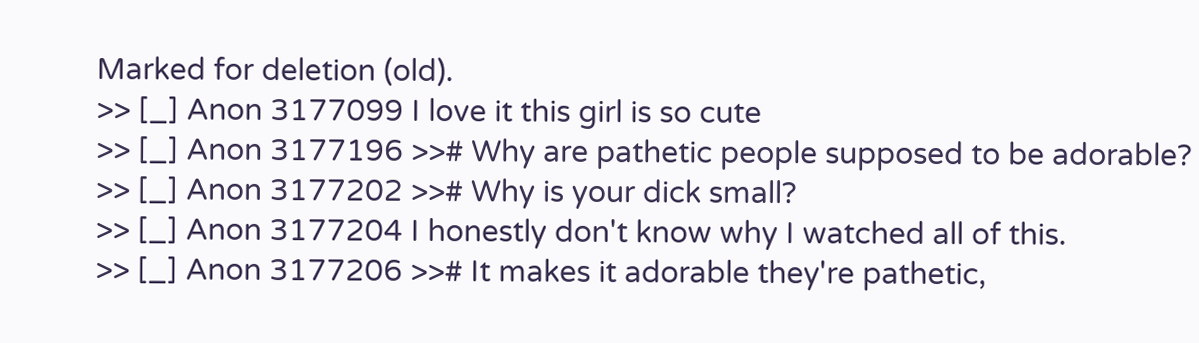Marked for deletion (old).
>> [_] Anon 3177099 I love it this girl is so cute
>> [_] Anon 3177196 >># Why are pathetic people supposed to be adorable?
>> [_] Anon 3177202 >># Why is your dick small?
>> [_] Anon 3177204 I honestly don't know why I watched all of this.
>> [_] Anon 3177206 >># It makes it adorable they're pathetic,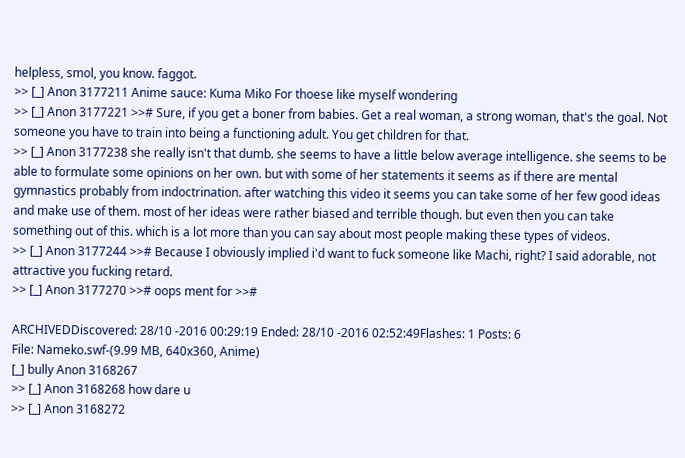helpless, smol, you know. faggot.
>> [_] Anon 3177211 Anime sauce: Kuma Miko For thoese like myself wondering
>> [_] Anon 3177221 >># Sure, if you get a boner from babies. Get a real woman, a strong woman, that's the goal. Not someone you have to train into being a functioning adult. You get children for that.
>> [_] Anon 3177238 she really isn't that dumb. she seems to have a little below average intelligence. she seems to be able to formulate some opinions on her own. but with some of her statements it seems as if there are mental gymnastics probably from indoctrination. after watching this video it seems you can take some of her few good ideas and make use of them. most of her ideas were rather biased and terrible though. but even then you can take something out of this. which is a lot more than you can say about most people making these types of videos.
>> [_] Anon 3177244 >># Because I obviously implied i'd want to fuck someone like Machi, right? I said adorable, not attractive you fucking retard.
>> [_] Anon 3177270 >># oops ment for >>#

ARCHIVEDDiscovered: 28/10 -2016 00:29:19 Ended: 28/10 -2016 02:52:49Flashes: 1 Posts: 6
File: Nameko.swf-(9.99 MB, 640x360, Anime)
[_] bully Anon 3168267
>> [_] Anon 3168268 how dare u
>> [_] Anon 3168272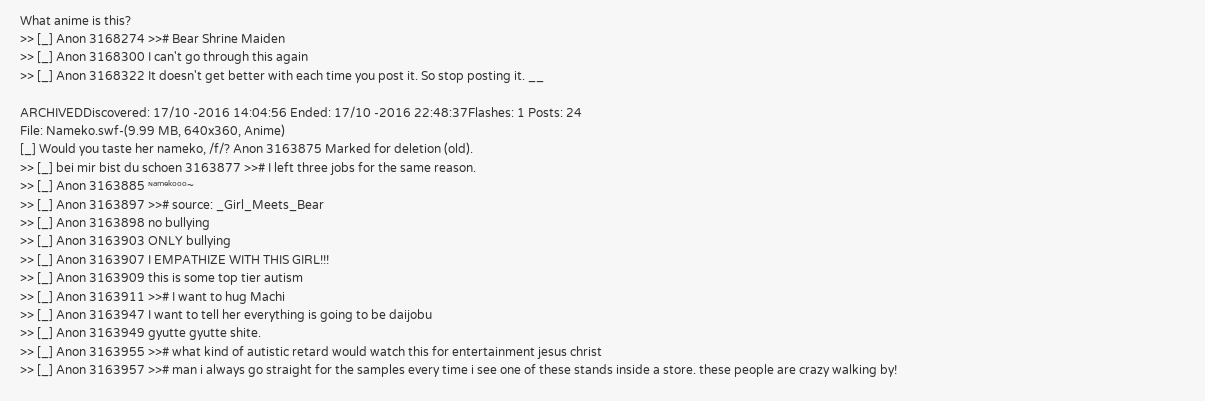What anime is this?
>> [_] Anon 3168274 >># Bear Shrine Maiden
>> [_] Anon 3168300 I can't go through this again
>> [_] Anon 3168322 It doesn't get better with each time you post it. So stop posting it. __

ARCHIVEDDiscovered: 17/10 -2016 14:04:56 Ended: 17/10 -2016 22:48:37Flashes: 1 Posts: 24
File: Nameko.swf-(9.99 MB, 640x360, Anime)
[_] Would you taste her nameko, /f/? Anon 3163875 Marked for deletion (old).
>> [_] bei mir bist du schoen 3163877 >># I left three jobs for the same reason.
>> [_] Anon 3163885 ᶰᵃᵐᵉᵏᵒᵒᵒ~
>> [_] Anon 3163897 >># source: _Girl_Meets_Bear
>> [_] Anon 3163898 no bullying
>> [_] Anon 3163903 ONLY bullying
>> [_] Anon 3163907 I EMPATHIZE WITH THIS GIRL!!!
>> [_] Anon 3163909 this is some top tier autism
>> [_] Anon 3163911 >># I want to hug Machi
>> [_] Anon 3163947 I want to tell her everything is going to be daijobu
>> [_] Anon 3163949 gyutte gyutte shite.
>> [_] Anon 3163955 >># what kind of autistic retard would watch this for entertainment jesus christ
>> [_] Anon 3163957 >># man i always go straight for the samples every time i see one of these stands inside a store. these people are crazy walking by!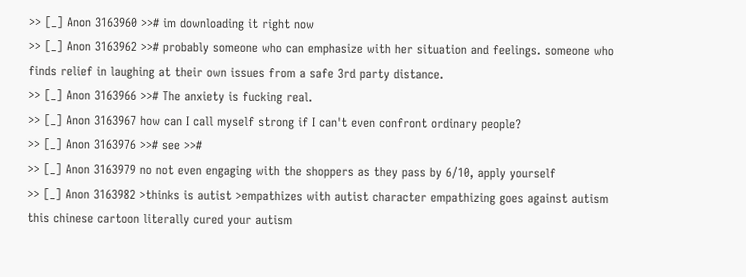>> [_] Anon 3163960 >># im downloading it right now
>> [_] Anon 3163962 >># probably someone who can emphasize with her situation and feelings. someone who finds relief in laughing at their own issues from a safe 3rd party distance.
>> [_] Anon 3163966 >># The anxiety is fucking real.
>> [_] Anon 3163967 how can I call myself strong if I can't even confront ordinary people?
>> [_] Anon 3163976 >># see >>#
>> [_] Anon 3163979 no not even engaging with the shoppers as they pass by 6/10, apply yourself
>> [_] Anon 3163982 >thinks is autist >empathizes with autist character empathizing goes against autism this chinese cartoon literally cured your autism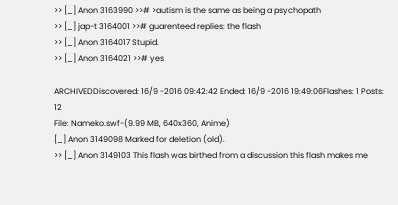>> [_] Anon 3163990 >># >autism is the same as being a psychopath
>> [_] jap-t 3164001 >># guarenteed replies: the flash
>> [_] Anon 3164017 Stupid.
>> [_] Anon 3164021 >># yes

ARCHIVEDDiscovered: 16/9 -2016 09:42:42 Ended: 16/9 -2016 19:49:06Flashes: 1 Posts: 12
File: Nameko.swf-(9.99 MB, 640x360, Anime)
[_] Anon 3149098 Marked for deletion (old).
>> [_] Anon 3149103 This flash was birthed from a discussion this flash makes me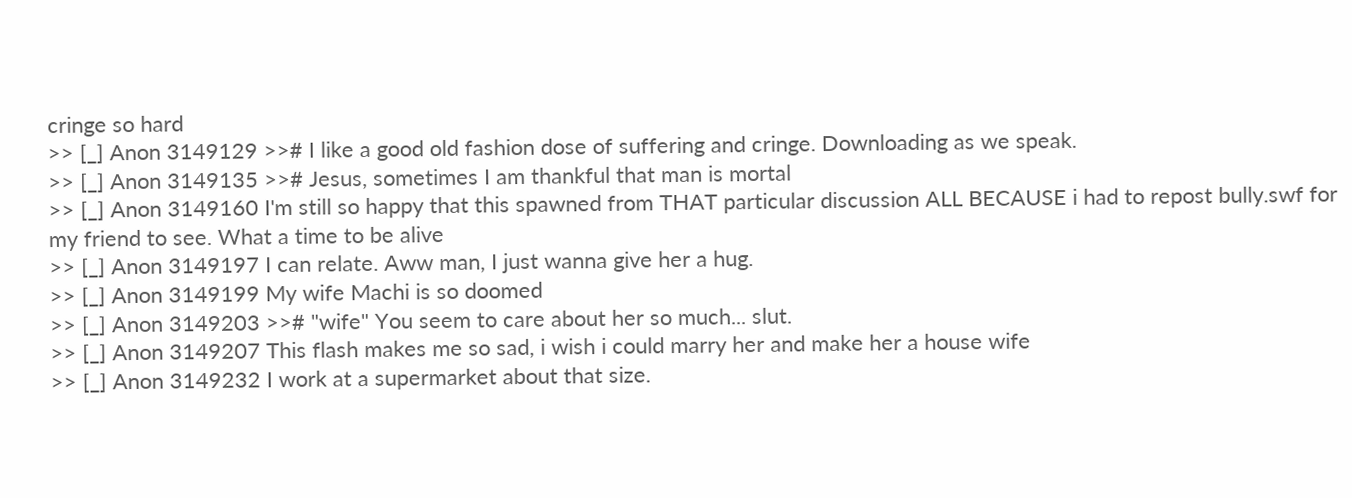cringe so hard
>> [_] Anon 3149129 >># I like a good old fashion dose of suffering and cringe. Downloading as we speak.
>> [_] Anon 3149135 >># Jesus, sometimes I am thankful that man is mortal
>> [_] Anon 3149160 I'm still so happy that this spawned from THAT particular discussion ALL BECAUSE i had to repost bully.swf for my friend to see. What a time to be alive
>> [_] Anon 3149197 I can relate. Aww man, I just wanna give her a hug.
>> [_] Anon 3149199 My wife Machi is so doomed
>> [_] Anon 3149203 >># "wife" You seem to care about her so much... slut.
>> [_] Anon 3149207 This flash makes me so sad, i wish i could marry her and make her a house wife
>> [_] Anon 3149232 I work at a supermarket about that size.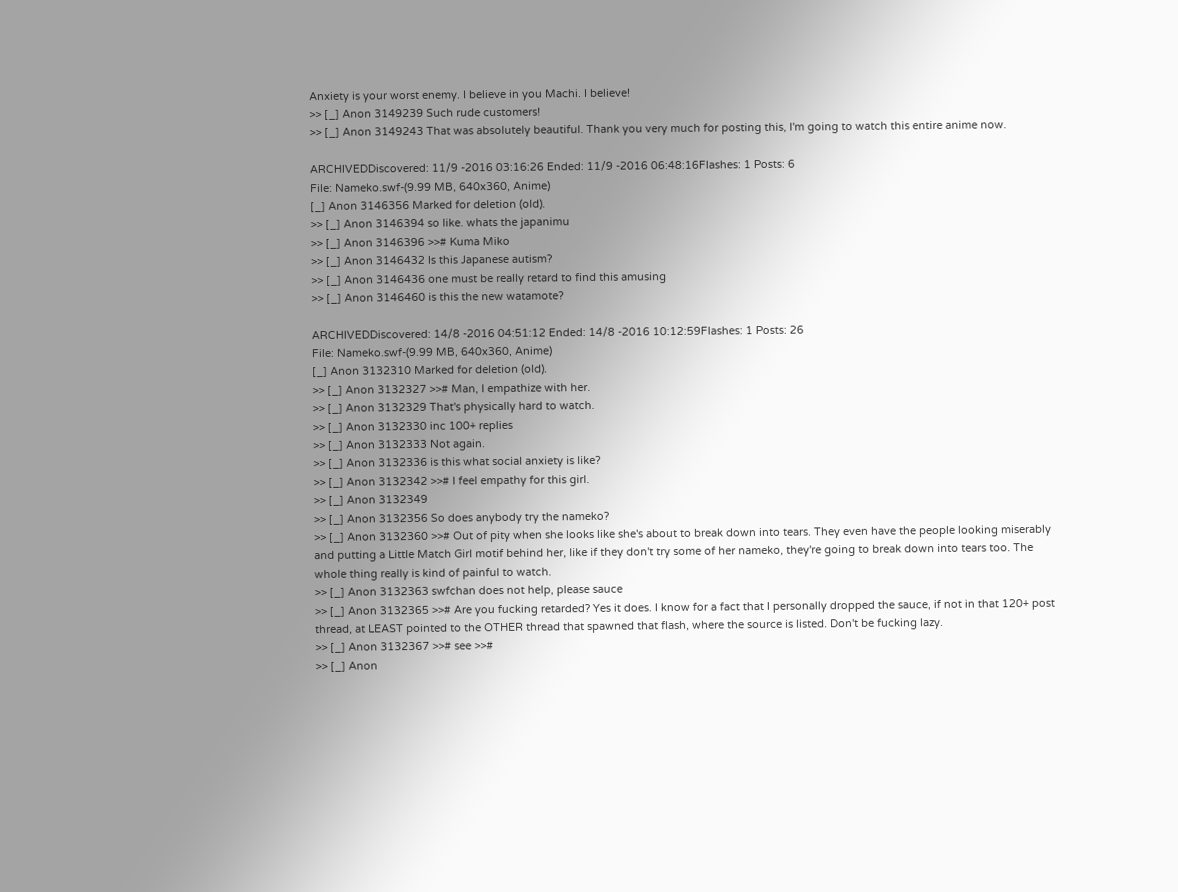Anxiety is your worst enemy. I believe in you Machi. I believe!
>> [_] Anon 3149239 Such rude customers!
>> [_] Anon 3149243 That was absolutely beautiful. Thank you very much for posting this, I'm going to watch this entire anime now.

ARCHIVEDDiscovered: 11/9 -2016 03:16:26 Ended: 11/9 -2016 06:48:16Flashes: 1 Posts: 6
File: Nameko.swf-(9.99 MB, 640x360, Anime)
[_] Anon 3146356 Marked for deletion (old).
>> [_] Anon 3146394 so like. whats the japanimu
>> [_] Anon 3146396 >># Kuma Miko
>> [_] Anon 3146432 Is this Japanese autism?
>> [_] Anon 3146436 one must be really retard to find this amusing
>> [_] Anon 3146460 is this the new watamote?

ARCHIVEDDiscovered: 14/8 -2016 04:51:12 Ended: 14/8 -2016 10:12:59Flashes: 1 Posts: 26
File: Nameko.swf-(9.99 MB, 640x360, Anime)
[_] Anon 3132310 Marked for deletion (old).
>> [_] Anon 3132327 >># Man, I empathize with her.
>> [_] Anon 3132329 That's physically hard to watch.
>> [_] Anon 3132330 inc 100+ replies
>> [_] Anon 3132333 Not again.
>> [_] Anon 3132336 is this what social anxiety is like?
>> [_] Anon 3132342 >># I feel empathy for this girl.
>> [_] Anon 3132349
>> [_] Anon 3132356 So does anybody try the nameko?
>> [_] Anon 3132360 >># Out of pity when she looks like she's about to break down into tears. They even have the people looking miserably and putting a Little Match Girl motif behind her, like if they don't try some of her nameko, they're going to break down into tears too. The whole thing really is kind of painful to watch.
>> [_] Anon 3132363 swfchan does not help, please sauce
>> [_] Anon 3132365 >># Are you fucking retarded? Yes it does. I know for a fact that I personally dropped the sauce, if not in that 120+ post thread, at LEAST pointed to the OTHER thread that spawned that flash, where the source is listed. Don't be fucking lazy.
>> [_] Anon 3132367 >># see >>#
>> [_] Anon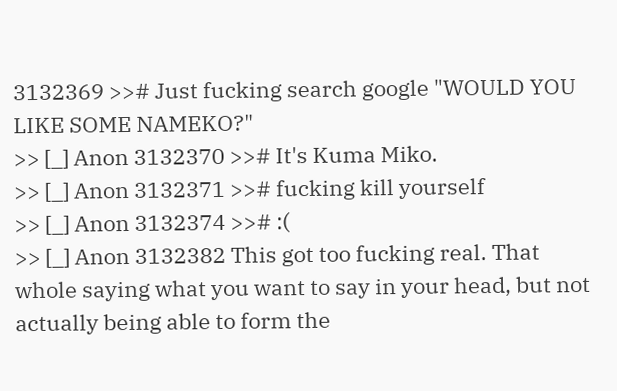3132369 >># Just fucking search google "WOULD YOU LIKE SOME NAMEKO?"
>> [_] Anon 3132370 >># It's Kuma Miko.
>> [_] Anon 3132371 >># fucking kill yourself
>> [_] Anon 3132374 >># :(
>> [_] Anon 3132382 This got too fucking real. That whole saying what you want to say in your head, but not actually being able to form the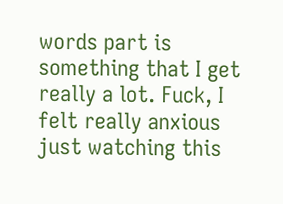words part is something that I get really a lot. Fuck, I felt really anxious just watching this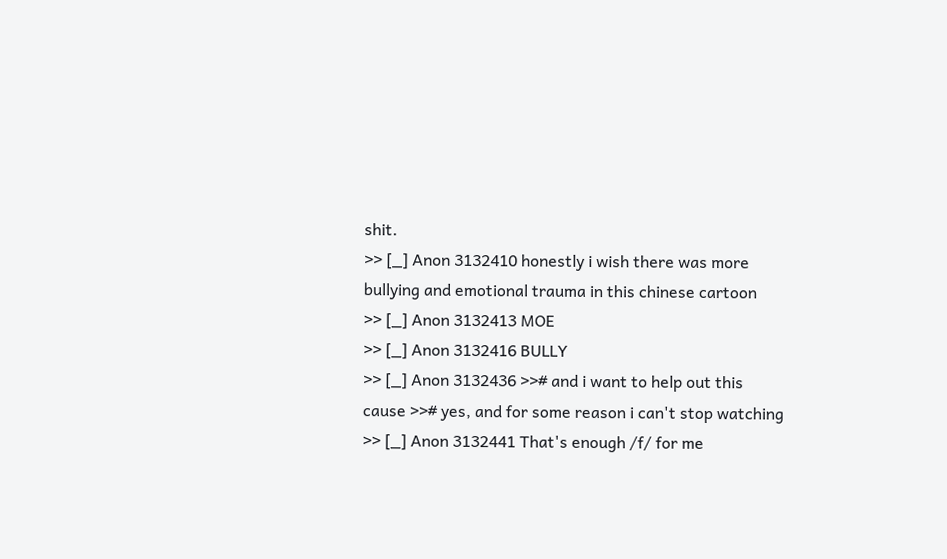shit.
>> [_] Anon 3132410 honestly i wish there was more bullying and emotional trauma in this chinese cartoon
>> [_] Anon 3132413 MOE
>> [_] Anon 3132416 BULLY
>> [_] Anon 3132436 >># and i want to help out this cause >># yes, and for some reason i can't stop watching
>> [_] Anon 3132441 That's enough /f/ for me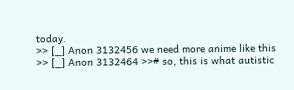today.
>> [_] Anon 3132456 we need more anime like this
>> [_] Anon 3132464 >># so, this is what autistic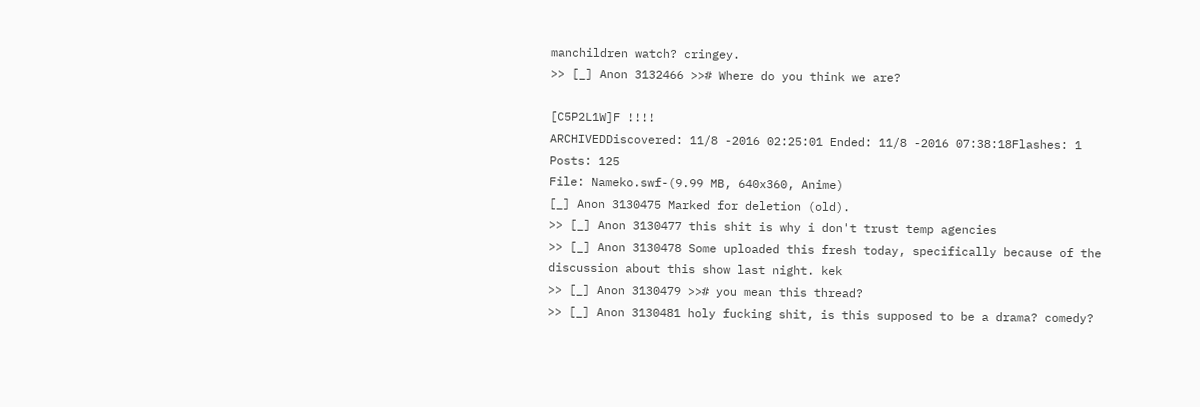manchildren watch? cringey.
>> [_] Anon 3132466 >># Where do you think we are?

[C5P2L1W]F !!!!
ARCHIVEDDiscovered: 11/8 -2016 02:25:01 Ended: 11/8 -2016 07:38:18Flashes: 1 Posts: 125
File: Nameko.swf-(9.99 MB, 640x360, Anime)
[_] Anon 3130475 Marked for deletion (old).
>> [_] Anon 3130477 this shit is why i don't trust temp agencies
>> [_] Anon 3130478 Some uploaded this fresh today, specifically because of the discussion about this show last night. kek
>> [_] Anon 3130479 >># you mean this thread?
>> [_] Anon 3130481 holy fucking shit, is this supposed to be a drama? comedy?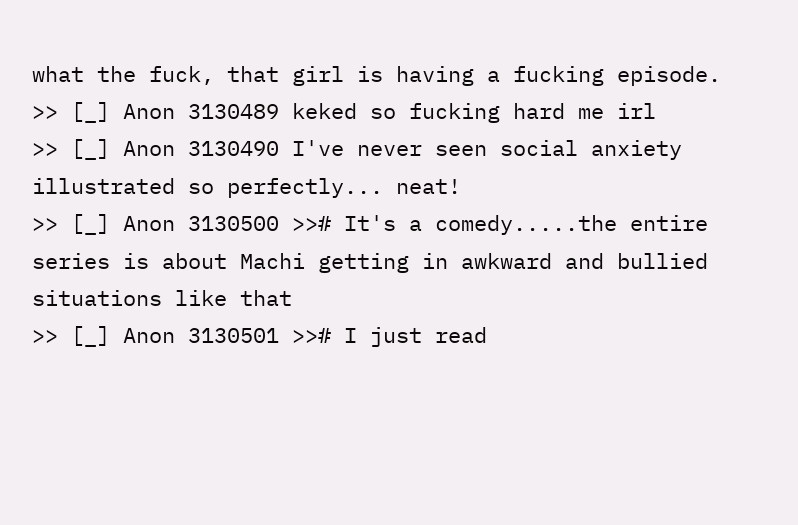what the fuck, that girl is having a fucking episode.
>> [_] Anon 3130489 keked so fucking hard me irl
>> [_] Anon 3130490 I've never seen social anxiety illustrated so perfectly... neat!
>> [_] Anon 3130500 >># It's a comedy.....the entire series is about Machi getting in awkward and bullied situations like that
>> [_] Anon 3130501 >># I just read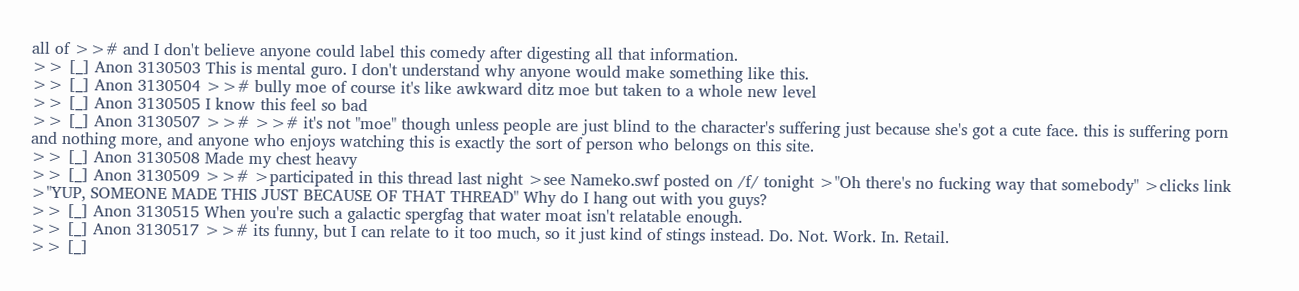all of >># and I don't believe anyone could label this comedy after digesting all that information.
>> [_] Anon 3130503 This is mental guro. I don't understand why anyone would make something like this.
>> [_] Anon 3130504 >># bully moe of course it's like awkward ditz moe but taken to a whole new level
>> [_] Anon 3130505 I know this feel so bad
>> [_] Anon 3130507 >># >># it's not "moe" though unless people are just blind to the character's suffering just because she's got a cute face. this is suffering porn and nothing more, and anyone who enjoys watching this is exactly the sort of person who belongs on this site.
>> [_] Anon 3130508 Made my chest heavy
>> [_] Anon 3130509 >># >participated in this thread last night >see Nameko.swf posted on /f/ tonight >"Oh there's no fucking way that somebody" >clicks link >"YUP, SOMEONE MADE THIS JUST BECAUSE OF THAT THREAD" Why do I hang out with you guys?
>> [_] Anon 3130515 When you're such a galactic spergfag that water moat isn't relatable enough.
>> [_] Anon 3130517 >># its funny, but I can relate to it too much, so it just kind of stings instead. Do. Not. Work. In. Retail.
>> [_]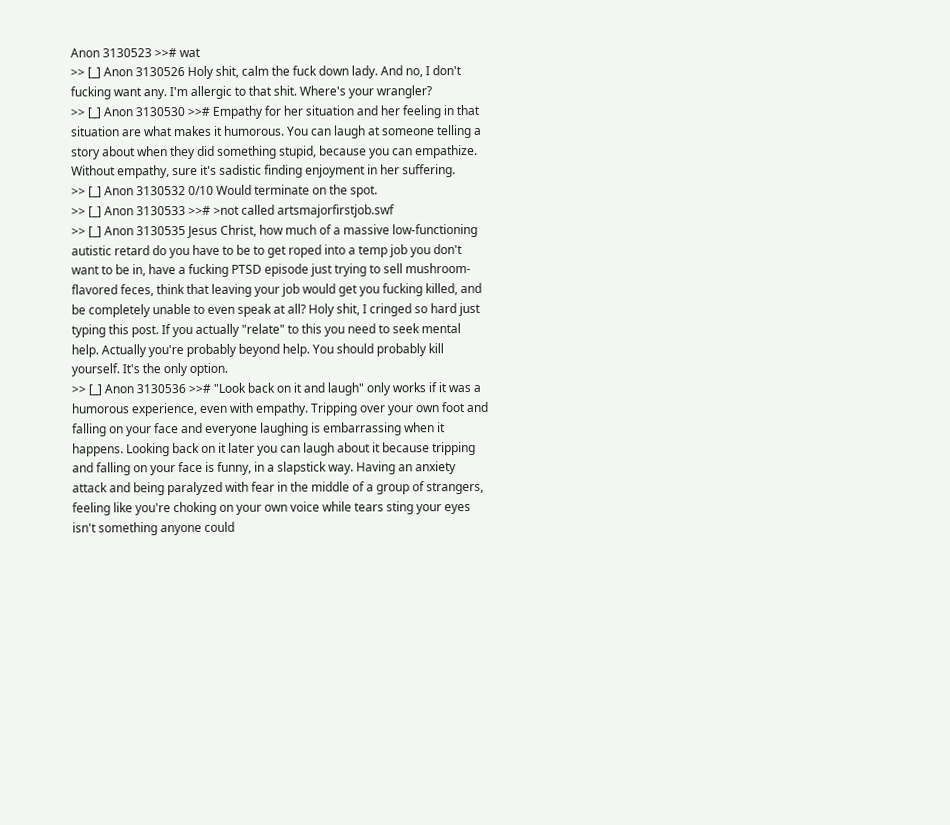Anon 3130523 >># wat
>> [_] Anon 3130526 Holy shit, calm the fuck down lady. And no, I don't fucking want any. I'm allergic to that shit. Where's your wrangler?
>> [_] Anon 3130530 >># Empathy for her situation and her feeling in that situation are what makes it humorous. You can laugh at someone telling a story about when they did something stupid, because you can empathize. Without empathy, sure it's sadistic finding enjoyment in her suffering.
>> [_] Anon 3130532 0/10 Would terminate on the spot.
>> [_] Anon 3130533 >># >not called artsmajorfirstjob.swf
>> [_] Anon 3130535 Jesus Christ, how much of a massive low-functioning autistic retard do you have to be to get roped into a temp job you don't want to be in, have a fucking PTSD episode just trying to sell mushroom-flavored feces, think that leaving your job would get you fucking killed, and be completely unable to even speak at all? Holy shit, I cringed so hard just typing this post. If you actually "relate" to this you need to seek mental help. Actually you're probably beyond help. You should probably kill yourself. It's the only option.
>> [_] Anon 3130536 >># "Look back on it and laugh" only works if it was a humorous experience, even with empathy. Tripping over your own foot and falling on your face and everyone laughing is embarrassing when it happens. Looking back on it later you can laugh about it because tripping and falling on your face is funny, in a slapstick way. Having an anxiety attack and being paralyzed with fear in the middle of a group of strangers, feeling like you're choking on your own voice while tears sting your eyes isn't something anyone could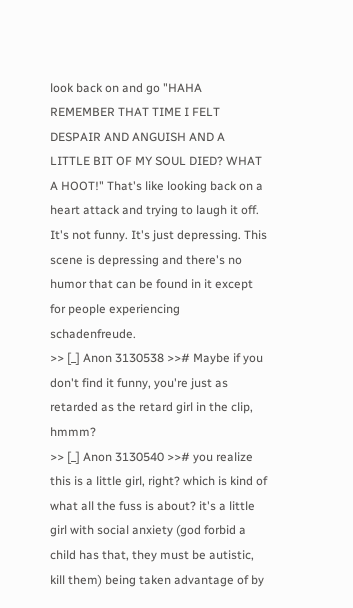look back on and go "HAHA REMEMBER THAT TIME I FELT DESPAIR AND ANGUISH AND A LITTLE BIT OF MY SOUL DIED? WHAT A HOOT!" That's like looking back on a heart attack and trying to laugh it off. It's not funny. It's just depressing. This scene is depressing and there's no humor that can be found in it except for people experiencing schadenfreude.
>> [_] Anon 3130538 >># Maybe if you don't find it funny, you're just as retarded as the retard girl in the clip, hmmm?
>> [_] Anon 3130540 >># you realize this is a little girl, right? which is kind of what all the fuss is about? it's a little girl with social anxiety (god forbid a child has that, they must be autistic, kill them) being taken advantage of by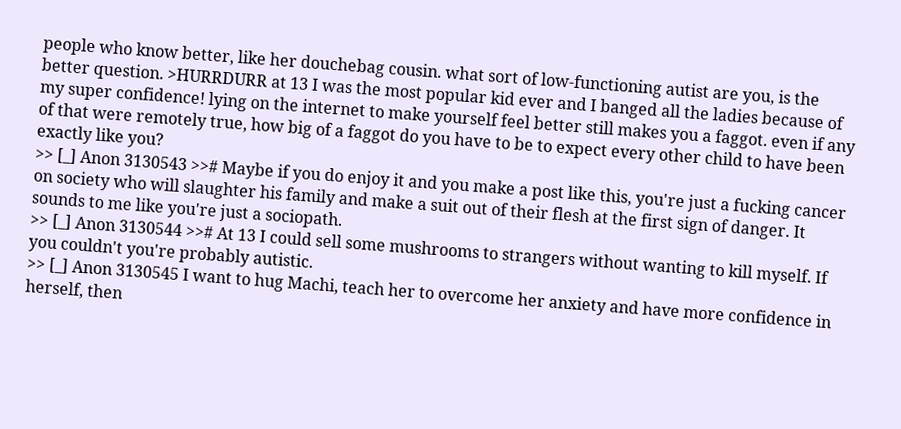people who know better, like her douchebag cousin. what sort of low-functioning autist are you, is the better question. >HURRDURR at 13 I was the most popular kid ever and I banged all the ladies because of my super confidence! lying on the internet to make yourself feel better still makes you a faggot. even if any of that were remotely true, how big of a faggot do you have to be to expect every other child to have been exactly like you?
>> [_] Anon 3130543 >># Maybe if you do enjoy it and you make a post like this, you're just a fucking cancer on society who will slaughter his family and make a suit out of their flesh at the first sign of danger. It sounds to me like you're just a sociopath.
>> [_] Anon 3130544 >># At 13 I could sell some mushrooms to strangers without wanting to kill myself. If you couldn't you're probably autistic.
>> [_] Anon 3130545 I want to hug Machi, teach her to overcome her anxiety and have more confidence in herself, then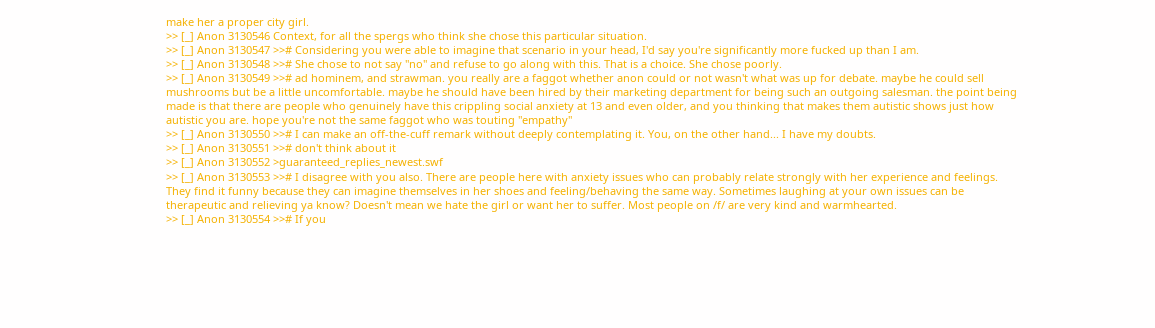make her a proper city girl.
>> [_] Anon 3130546 Context, for all the spergs who think she chose this particular situation.
>> [_] Anon 3130547 >># Considering you were able to imagine that scenario in your head, I'd say you're significantly more fucked up than I am.
>> [_] Anon 3130548 >># She chose to not say "no" and refuse to go along with this. That is a choice. She chose poorly.
>> [_] Anon 3130549 >># ad hominem, and strawman. you really are a faggot whether anon could or not wasn't what was up for debate. maybe he could sell mushrooms but be a little uncomfortable. maybe he should have been hired by their marketing department for being such an outgoing salesman. the point being made is that there are people who genuinely have this crippling social anxiety at 13 and even older, and you thinking that makes them autistic shows just how autistic you are. hope you're not the same faggot who was touting "empathy"
>> [_] Anon 3130550 >># I can make an off-the-cuff remark without deeply contemplating it. You, on the other hand... I have my doubts.
>> [_] Anon 3130551 >># don't think about it
>> [_] Anon 3130552 >guaranteed_replies_newest.swf
>> [_] Anon 3130553 >># I disagree with you also. There are people here with anxiety issues who can probably relate strongly with her experience and feelings. They find it funny because they can imagine themselves in her shoes and feeling/behaving the same way. Sometimes laughing at your own issues can be therapeutic and relieving ya know? Doesn't mean we hate the girl or want her to suffer. Most people on /f/ are very kind and warmhearted.
>> [_] Anon 3130554 >># If you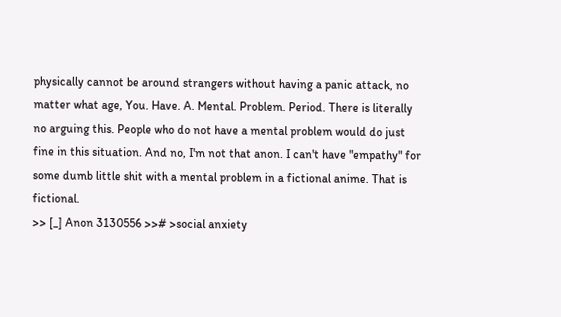physically cannot be around strangers without having a panic attack, no matter what age, You. Have. A. Mental. Problem. Period. There is literally no arguing this. People who do not have a mental problem would do just fine in this situation. And no, I'm not that anon. I can't have "empathy" for some dumb little shit with a mental problem in a fictional anime. That is fictional.
>> [_] Anon 3130556 >># >social anxiety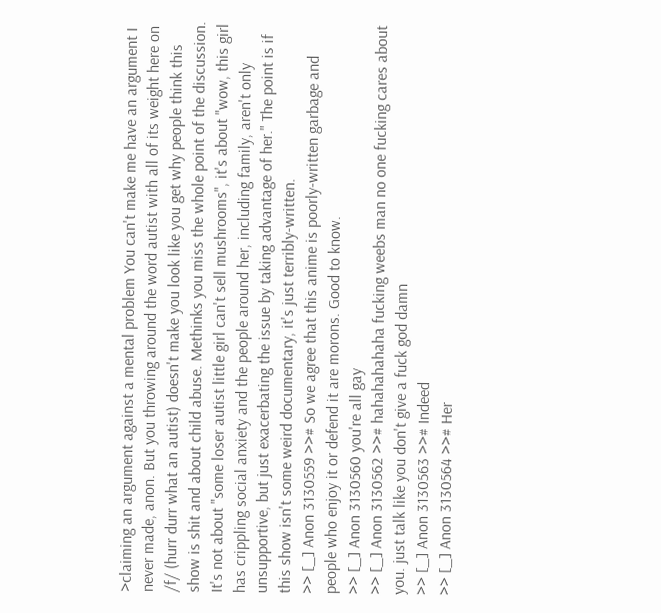>claiming an argument against a mental problem You can't make me have an argument I never made, anon. But you throwing around the word autist with all of its weight here on /f/ (hurr durr what an autist) doesn't make you look like you get why people think this show is shit and about child abuse. Methinks you miss the whole point of the discussion. It's not about "some loser autist little girl can't sell mushrooms", it's about "wow, this girl has crippling social anxiety and the people around her, including family, aren't only unsupportive, but just exacerbating the issue by taking advantage of her." The point is if this show isn't some weird documentary, it's just terribly-written.
>> [_] Anon 3130559 >># So we agree that this anime is poorly-written garbage and people who enjoy it or defend it are morons. Good to know.
>> [_] Anon 3130560 you're all gay
>> [_] Anon 3130562 >># hahahahahaha fucking weebs man no one fucking cares about you. just talk like you don't give a fuck god damn
>> [_] Anon 3130563 >># Indeed
>> [_] Anon 3130564 >># Her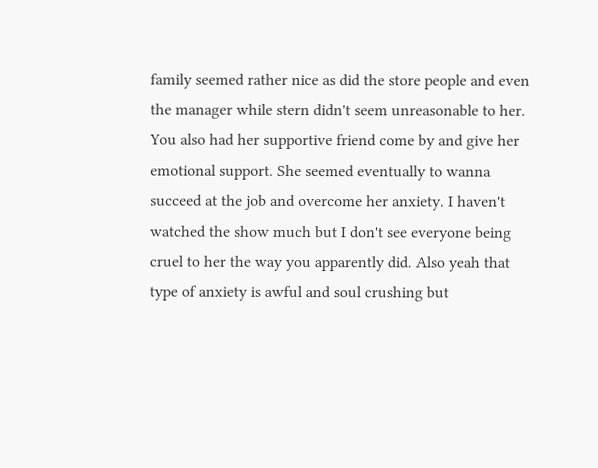family seemed rather nice as did the store people and even the manager while stern didn't seem unreasonable to her. You also had her supportive friend come by and give her emotional support. She seemed eventually to wanna succeed at the job and overcome her anxiety. I haven't watched the show much but I don't see everyone being cruel to her the way you apparently did. Also yeah that type of anxiety is awful and soul crushing but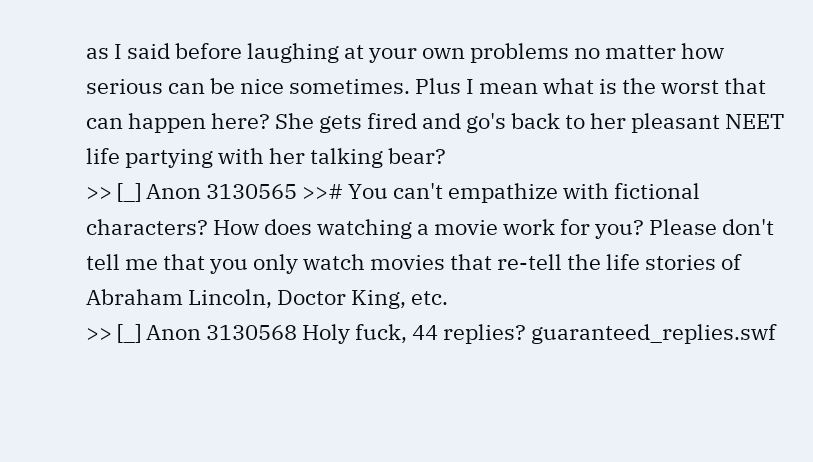as I said before laughing at your own problems no matter how serious can be nice sometimes. Plus I mean what is the worst that can happen here? She gets fired and go's back to her pleasant NEET life partying with her talking bear?
>> [_] Anon 3130565 >># You can't empathize with fictional characters? How does watching a movie work for you? Please don't tell me that you only watch movies that re-tell the life stories of Abraham Lincoln, Doctor King, etc.
>> [_] Anon 3130568 Holy fuck, 44 replies? guaranteed_replies.swf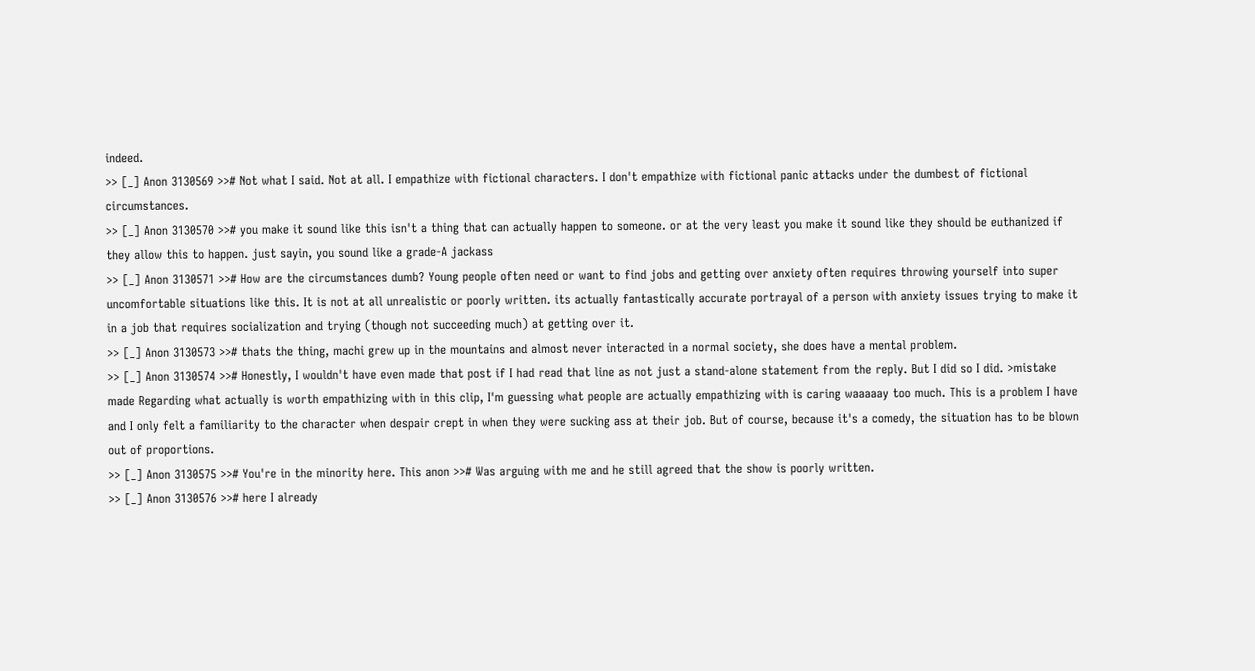indeed.
>> [_] Anon 3130569 >># Not what I said. Not at all. I empathize with fictional characters. I don't empathize with fictional panic attacks under the dumbest of fictional circumstances.
>> [_] Anon 3130570 >># you make it sound like this isn't a thing that can actually happen to someone. or at the very least you make it sound like they should be euthanized if they allow this to happen. just sayin, you sound like a grade-A jackass
>> [_] Anon 3130571 >># How are the circumstances dumb? Young people often need or want to find jobs and getting over anxiety often requires throwing yourself into super uncomfortable situations like this. It is not at all unrealistic or poorly written. its actually fantastically accurate portrayal of a person with anxiety issues trying to make it in a job that requires socialization and trying (though not succeeding much) at getting over it.
>> [_] Anon 3130573 >># thats the thing, machi grew up in the mountains and almost never interacted in a normal society, she does have a mental problem.
>> [_] Anon 3130574 >># Honestly, I wouldn't have even made that post if I had read that line as not just a stand-alone statement from the reply. But I did so I did. >mistake made Regarding what actually is worth empathizing with in this clip, I'm guessing what people are actually empathizing with is caring waaaaay too much. This is a problem I have and I only felt a familiarity to the character when despair crept in when they were sucking ass at their job. But of course, because it's a comedy, the situation has to be blown out of proportions.
>> [_] Anon 3130575 >># You're in the minority here. This anon >># Was arguing with me and he still agreed that the show is poorly written.
>> [_] Anon 3130576 >># here I already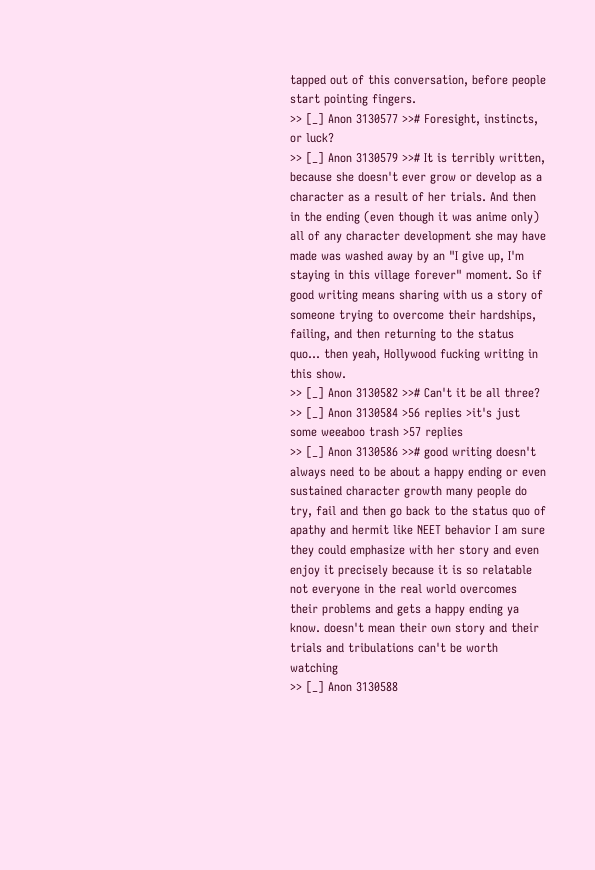tapped out of this conversation, before people start pointing fingers.
>> [_] Anon 3130577 >># Foresight, instincts, or luck?
>> [_] Anon 3130579 >># It is terribly written, because she doesn't ever grow or develop as a character as a result of her trials. And then in the ending (even though it was anime only) all of any character development she may have made was washed away by an "I give up, I'm staying in this village forever" moment. So if good writing means sharing with us a story of someone trying to overcome their hardships, failing, and then returning to the status quo... then yeah, Hollywood fucking writing in this show.
>> [_] Anon 3130582 >># Can't it be all three?
>> [_] Anon 3130584 >56 replies >it's just some weeaboo trash >57 replies
>> [_] Anon 3130586 >># good writing doesn't always need to be about a happy ending or even sustained character growth many people do try, fail and then go back to the status quo of apathy and hermit like NEET behavior I am sure they could emphasize with her story and even enjoy it precisely because it is so relatable not everyone in the real world overcomes their problems and gets a happy ending ya know. doesn't mean their own story and their trials and tribulations can't be worth watching
>> [_] Anon 3130588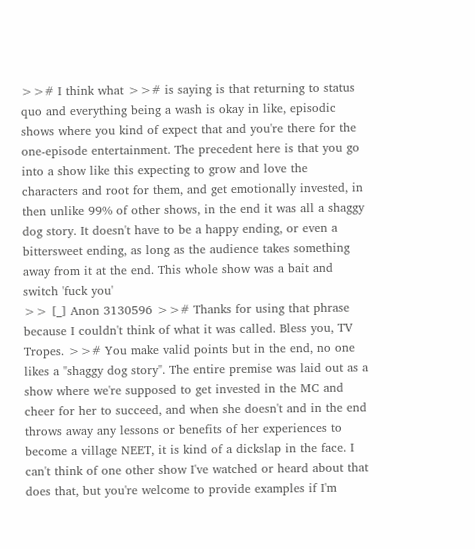>># I think what >># is saying is that returning to status quo and everything being a wash is okay in like, episodic shows where you kind of expect that and you're there for the one-episode entertainment. The precedent here is that you go into a show like this expecting to grow and love the characters and root for them, and get emotionally invested, in then unlike 99% of other shows, in the end it was all a shaggy dog story. It doesn't have to be a happy ending, or even a bittersweet ending, as long as the audience takes something away from it at the end. This whole show was a bait and switch 'fuck you'
>> [_] Anon 3130596 >># Thanks for using that phrase because I couldn't think of what it was called. Bless you, TV Tropes. >># You make valid points but in the end, no one likes a "shaggy dog story". The entire premise was laid out as a show where we're supposed to get invested in the MC and cheer for her to succeed, and when she doesn't and in the end throws away any lessons or benefits of her experiences to become a village NEET, it is kind of a dickslap in the face. I can't think of one other show I've watched or heard about that does that, but you're welcome to provide examples if I'm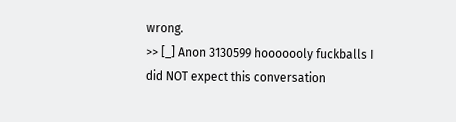wrong.
>> [_] Anon 3130599 hooooooly fuckballs I did NOT expect this conversation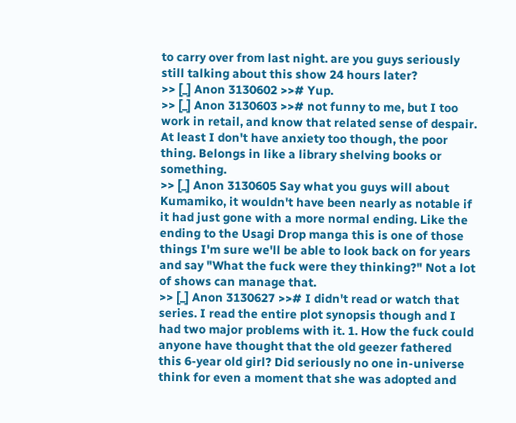to carry over from last night. are you guys seriously still talking about this show 24 hours later?
>> [_] Anon 3130602 >># Yup.
>> [_] Anon 3130603 >># not funny to me, but I too work in retail, and know that related sense of despair. At least I don't have anxiety too though, the poor thing. Belongs in like a library shelving books or something.
>> [_] Anon 3130605 Say what you guys will about Kumamiko, it wouldn't have been nearly as notable if it had just gone with a more normal ending. Like the ending to the Usagi Drop manga this is one of those things I'm sure we'll be able to look back on for years and say "What the fuck were they thinking?" Not a lot of shows can manage that.
>> [_] Anon 3130627 >># I didn't read or watch that series. I read the entire plot synopsis though and I had two major problems with it. 1. How the fuck could anyone have thought that the old geezer fathered this 6-year old girl? Did seriously no one in-universe think for even a moment that she was adopted and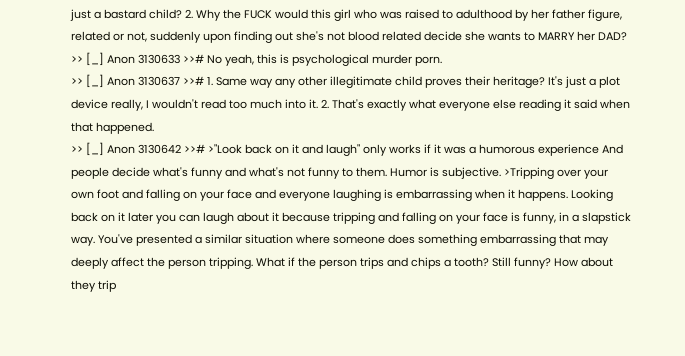just a bastard child? 2. Why the FUCK would this girl who was raised to adulthood by her father figure, related or not, suddenly upon finding out she's not blood related decide she wants to MARRY her DAD?
>> [_] Anon 3130633 >># No yeah, this is psychological murder porn.
>> [_] Anon 3130637 >># 1. Same way any other illegitimate child proves their heritage? It's just a plot device really, I wouldn't read too much into it. 2. That's exactly what everyone else reading it said when that happened.
>> [_] Anon 3130642 >># >"Look back on it and laugh" only works if it was a humorous experience And people decide what's funny and what's not funny to them. Humor is subjective. >Tripping over your own foot and falling on your face and everyone laughing is embarrassing when it happens. Looking back on it later you can laugh about it because tripping and falling on your face is funny, in a slapstick way. You've presented a similar situation where someone does something embarrassing that may deeply affect the person tripping. What if the person trips and chips a tooth? Still funny? How about they trip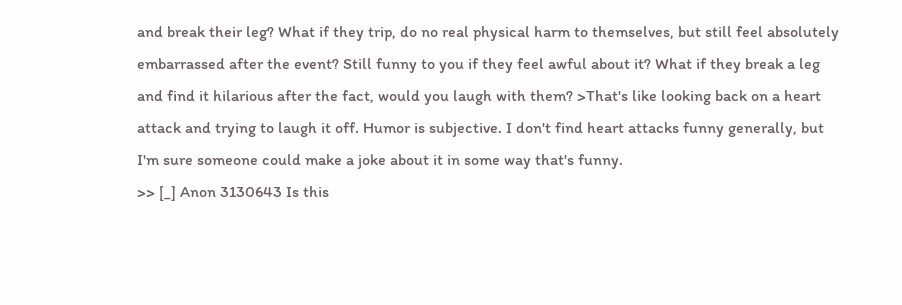and break their leg? What if they trip, do no real physical harm to themselves, but still feel absolutely embarrassed after the event? Still funny to you if they feel awful about it? What if they break a leg and find it hilarious after the fact, would you laugh with them? >That's like looking back on a heart attack and trying to laugh it off. Humor is subjective. I don't find heart attacks funny generally, but I'm sure someone could make a joke about it in some way that's funny.
>> [_] Anon 3130643 Is this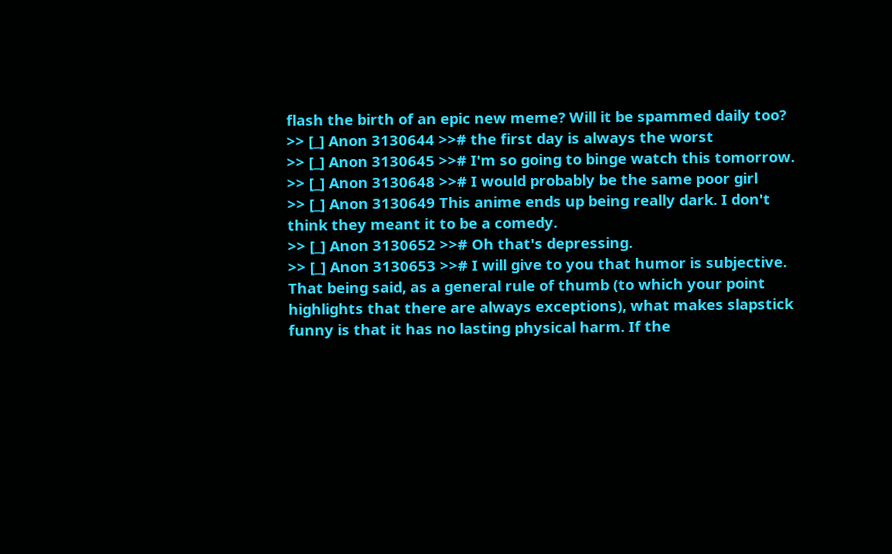flash the birth of an epic new meme? Will it be spammed daily too?
>> [_] Anon 3130644 >># the first day is always the worst
>> [_] Anon 3130645 >># I'm so going to binge watch this tomorrow.
>> [_] Anon 3130648 >># I would probably be the same poor girl
>> [_] Anon 3130649 This anime ends up being really dark. I don't think they meant it to be a comedy.
>> [_] Anon 3130652 >># Oh that's depressing.
>> [_] Anon 3130653 >># I will give to you that humor is subjective. That being said, as a general rule of thumb (to which your point highlights that there are always exceptions), what makes slapstick funny is that it has no lasting physical harm. If the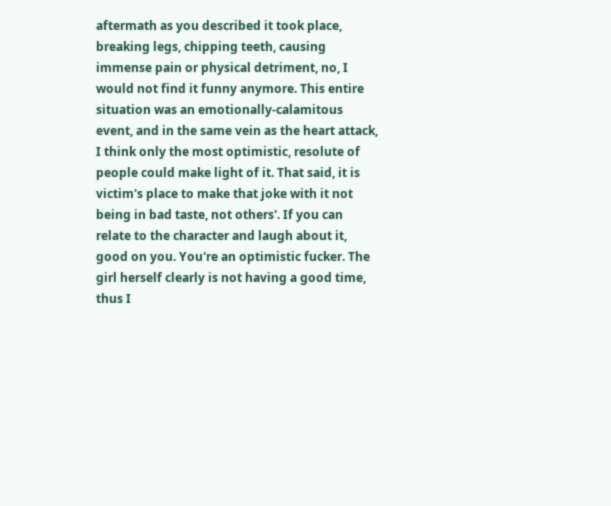aftermath as you described it took place, breaking legs, chipping teeth, causing immense pain or physical detriment, no, I would not find it funny anymore. This entire situation was an emotionally-calamitous event, and in the same vein as the heart attack, I think only the most optimistic, resolute of people could make light of it. That said, it is victim's place to make that joke with it not being in bad taste, not others'. If you can relate to the character and laugh about it, good on you. You're an optimistic fucker. The girl herself clearly is not having a good time, thus I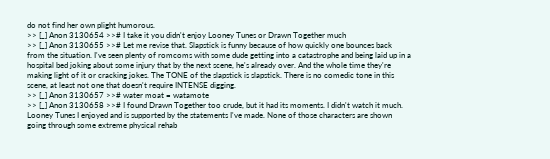do not find her own plight humorous.
>> [_] Anon 3130654 >># I take it you didn't enjoy Looney Tunes or Drawn Together much
>> [_] Anon 3130655 >># Let me revise that. Slapstick is funny because of how quickly one bounces back from the situation. I've seen plenty of romcoms with some dude getting into a catastrophe and being laid up in a hospital bed joking about some injury that by the next scene, he's already over. And the whole time they're making light of it or cracking jokes. The TONE of the slapstick is slapstick. There is no comedic tone in this scene, at least not one that doesn't require INTENSE digging.
>> [_] Anon 3130657 >># water moat = watamote
>> [_] Anon 3130658 >># I found Drawn Together too crude, but it had its moments. I didn't watch it much. Looney Tunes I enjoyed and is supported by the statements I've made. None of those characters are shown going through some extreme physical rehab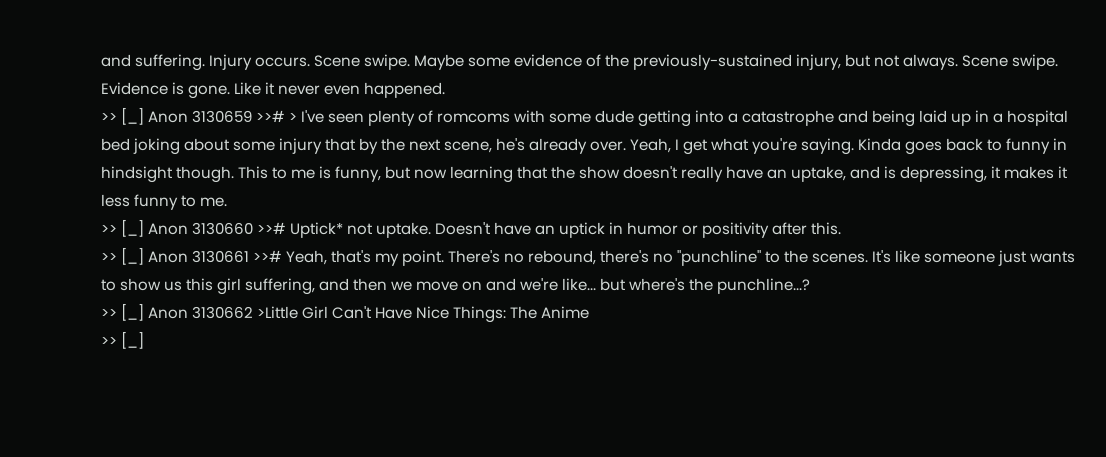and suffering. Injury occurs. Scene swipe. Maybe some evidence of the previously-sustained injury, but not always. Scene swipe. Evidence is gone. Like it never even happened.
>> [_] Anon 3130659 >># > I've seen plenty of romcoms with some dude getting into a catastrophe and being laid up in a hospital bed joking about some injury that by the next scene, he's already over. Yeah, I get what you're saying. Kinda goes back to funny in hindsight though. This to me is funny, but now learning that the show doesn't really have an uptake, and is depressing, it makes it less funny to me.
>> [_] Anon 3130660 >># Uptick* not uptake. Doesn't have an uptick in humor or positivity after this.
>> [_] Anon 3130661 >># Yeah, that's my point. There's no rebound, there's no "punchline" to the scenes. It's like someone just wants to show us this girl suffering, and then we move on and we're like... but where's the punchline...?
>> [_] Anon 3130662 >Little Girl Can't Have Nice Things: The Anime
>> [_]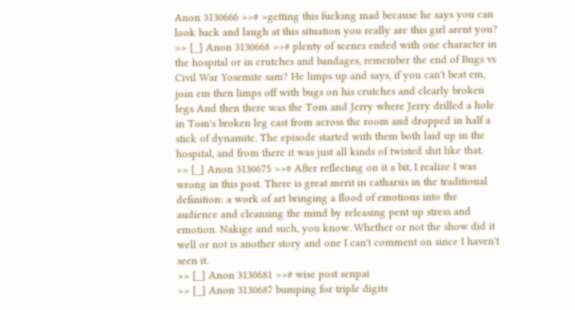Anon 3130666 >># >getting this fucking mad because he says you can look back and laugh at this situation you really are this girl arent you?
>> [_] Anon 3130668 >># plenty of scenes ended with one character in the hospital or in crutches and bandages, remember the end of Bugs vs Civil War Yosemite sam? He limps up and says, if you can't beat em, join em then limps off with bugs on his crutches and clearly broken legs And then there was the Tom and Jerry where Jerry drilled a hole in Tom's broken leg cast from across the room and dropped in half a stick of dynamite. The episode started with them both laid up in the hospital, and from there it was just all kinds of twisted shit like that.
>> [_] Anon 3130675 >># After reflecting on it a bit, I realize I was wrong in this post. There is great merit in catharsis in the traditional definition: a work of art bringing a flood of emotions into the audience and cleansing the mind by releasing pent up stress and emotion. Nakige and such, you know. Whether or not the show did it well or not is another story and one I can't comment on since I haven't seen it.
>> [_] Anon 3130681 >># wise post senpai
>> [_] Anon 3130687 bumping for triple digits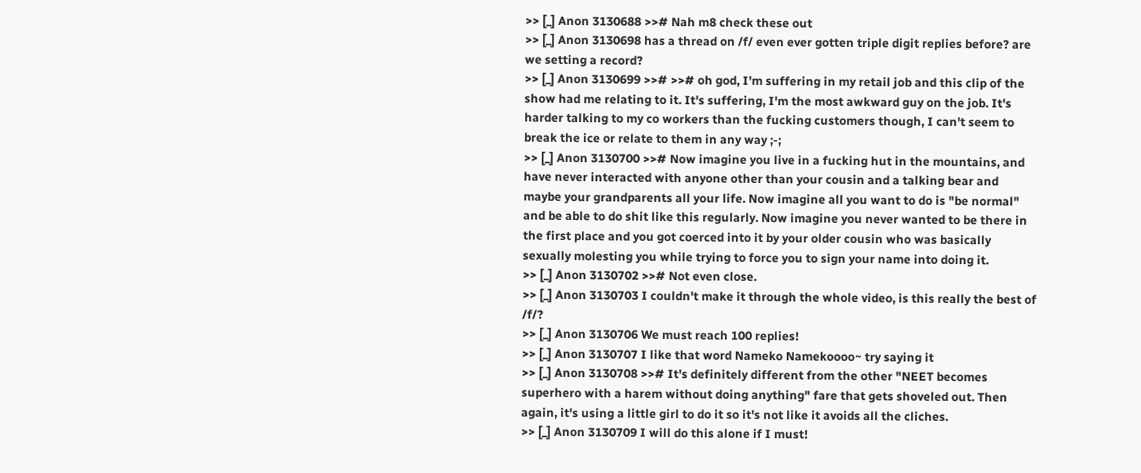>> [_] Anon 3130688 >># Nah m8 check these out
>> [_] Anon 3130698 has a thread on /f/ even ever gotten triple digit replies before? are we setting a record?
>> [_] Anon 3130699 >># >># oh god, I'm suffering in my retail job and this clip of the show had me relating to it. It's suffering, I'm the most awkward guy on the job. It's harder talking to my co workers than the fucking customers though, I can't seem to break the ice or relate to them in any way ;-;
>> [_] Anon 3130700 >># Now imagine you live in a fucking hut in the mountains, and have never interacted with anyone other than your cousin and a talking bear and maybe your grandparents all your life. Now imagine all you want to do is "be normal" and be able to do shit like this regularly. Now imagine you never wanted to be there in the first place and you got coerced into it by your older cousin who was basically sexually molesting you while trying to force you to sign your name into doing it.
>> [_] Anon 3130702 >># Not even close.
>> [_] Anon 3130703 I couldn't make it through the whole video, is this really the best of /f/?
>> [_] Anon 3130706 We must reach 100 replies!
>> [_] Anon 3130707 I like that word Nameko Namekoooo~ try saying it
>> [_] Anon 3130708 >># It's definitely different from the other "NEET becomes superhero with a harem without doing anything" fare that gets shoveled out. Then again, it's using a little girl to do it so it's not like it avoids all the cliches.
>> [_] Anon 3130709 I will do this alone if I must!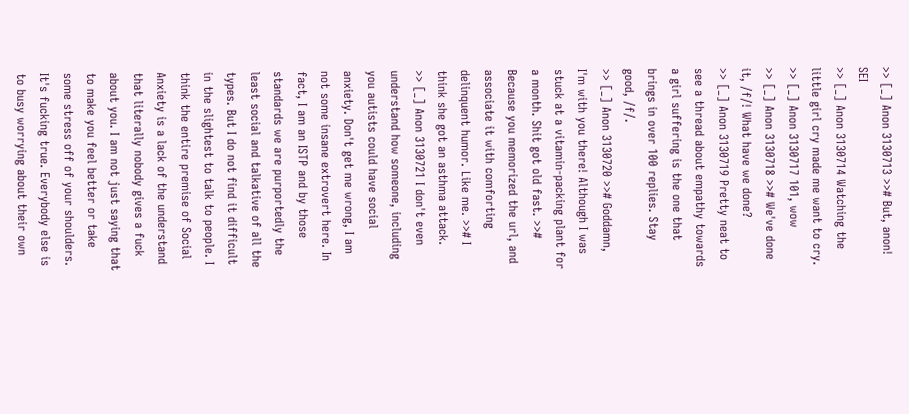>> [_] Anon 3130713 >># But, anon! SEI
>> [_] Anon 3130714 Watching the little girl cry made me want to cry.
>> [_] Anon 3130717 101, wow
>> [_] Anon 3130718 >># We've done it, /f/! What have we done?
>> [_] Anon 3130719 Pretty neat to see a thread about empathy towards a girl suffering is the one that brings in over 100 replies. Stay good, /f/.
>> [_] Anon 3130720 >># Goddamn, I'm with you there! Although I was stuck at a vitamin-packing plant for a month. Shit got old fast. >># Because you memorized the url, and associate it with comforting delinquent humor. Like me. >># I think she got an asthma attack.
>> [_] Anon 3130721 I don't even understand how someone, including you autists could have social anxiety. Don't get me wrong, I am not some insane extrovert here. In fact, I am an ISTP and by those standards we are purportedly the least social and talkative of all the types. But I do not find it difficult in the slightest to talk to people. I think the entire premise of Social Anxiety is a lack of the understand that literally nobody gives a fuck about you. I am not just saying that to make you feel better or take some stress off of your shoulders. It's fucking true. Everybody else is to busy worrying about their own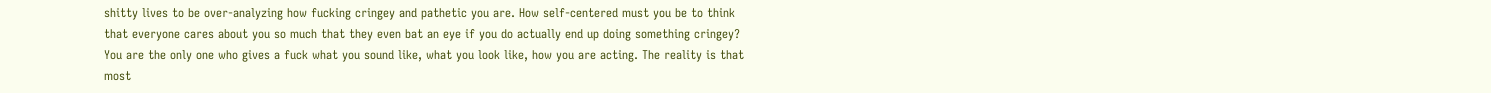shitty lives to be over-analyzing how fucking cringey and pathetic you are. How self-centered must you be to think that everyone cares about you so much that they even bat an eye if you do actually end up doing something cringey? You are the only one who gives a fuck what you sound like, what you look like, how you are acting. The reality is that most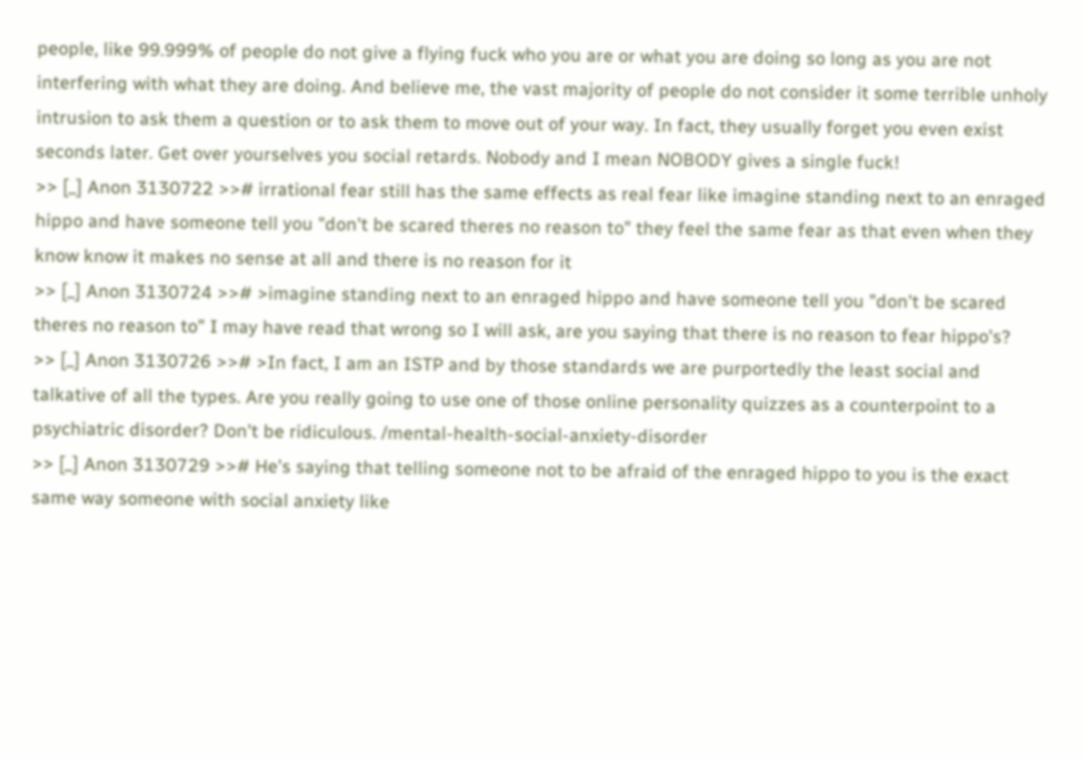people, like 99.999% of people do not give a flying fuck who you are or what you are doing so long as you are not interfering with what they are doing. And believe me, the vast majority of people do not consider it some terrible unholy intrusion to ask them a question or to ask them to move out of your way. In fact, they usually forget you even exist seconds later. Get over yourselves you social retards. Nobody and I mean NOBODY gives a single fuck!
>> [_] Anon 3130722 >># irrational fear still has the same effects as real fear like imagine standing next to an enraged hippo and have someone tell you "don't be scared theres no reason to" they feel the same fear as that even when they know know it makes no sense at all and there is no reason for it
>> [_] Anon 3130724 >># >imagine standing next to an enraged hippo and have someone tell you "don't be scared theres no reason to" I may have read that wrong so I will ask, are you saying that there is no reason to fear hippo's?
>> [_] Anon 3130726 >># >In fact, I am an ISTP and by those standards we are purportedly the least social and talkative of all the types. Are you really going to use one of those online personality quizzes as a counterpoint to a psychiatric disorder? Don't be ridiculous. /mental-health-social-anxiety-disorder
>> [_] Anon 3130729 >># He's saying that telling someone not to be afraid of the enraged hippo to you is the exact same way someone with social anxiety like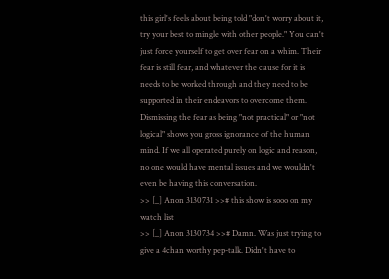this girl's feels about being told "don't worry about it, try your best to mingle with other people." You can't just force yourself to get over fear on a whim. Their fear is still fear, and whatever the cause for it is needs to be worked through and they need to be supported in their endeavors to overcome them. Dismissing the fear as being "not practical" or "not logical" shows you gross ignorance of the human mind. If we all operated purely on logic and reason, no one would have mental issues and we wouldn't even be having this conversation.
>> [_] Anon 3130731 >># this show is sooo on my watch list
>> [_] Anon 3130734 >># Damn. Was just trying to give a 4chan worthy pep-talk. Didn't have to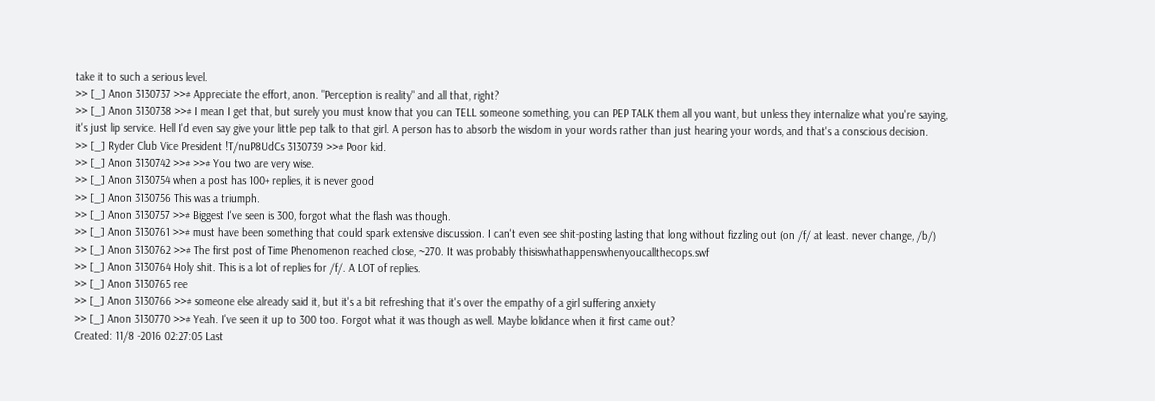take it to such a serious level.
>> [_] Anon 3130737 >># Appreciate the effort, anon. "Perception is reality" and all that, right?
>> [_] Anon 3130738 >># I mean I get that, but surely you must know that you can TELL someone something, you can PEP TALK them all you want, but unless they internalize what you're saying, it's just lip service. Hell I'd even say give your little pep talk to that girl. A person has to absorb the wisdom in your words rather than just hearing your words, and that's a conscious decision.
>> [_] Ryder Club Vice President !T/nuP8UdCs 3130739 >># Poor kid.
>> [_] Anon 3130742 >># >># You two are very wise.
>> [_] Anon 3130754 when a post has 100+ replies, it is never good
>> [_] Anon 3130756 This was a triumph.
>> [_] Anon 3130757 >># Biggest I've seen is 300, forgot what the flash was though.
>> [_] Anon 3130761 >># must have been something that could spark extensive discussion. I can't even see shit-posting lasting that long without fizzling out (on /f/ at least. never change, /b/)
>> [_] Anon 3130762 >># The first post of Time Phenomenon reached close, ~270. It was probably thisiswhathappenswhenyoucallthecops.swf
>> [_] Anon 3130764 Holy shit. This is a lot of replies for /f/. A LOT of replies.
>> [_] Anon 3130765 ree
>> [_] Anon 3130766 >># someone else already said it, but it's a bit refreshing that it's over the empathy of a girl suffering anxiety
>> [_] Anon 3130770 >># Yeah. I've seen it up to 300 too. Forgot what it was though as well. Maybe lolidance when it first came out?
Created: 11/8 -2016 02:27:05 Last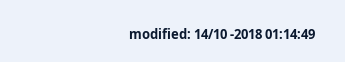modified: 14/10 -2018 01:14:49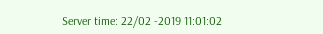Server time: 22/02 -2019 11:01:02